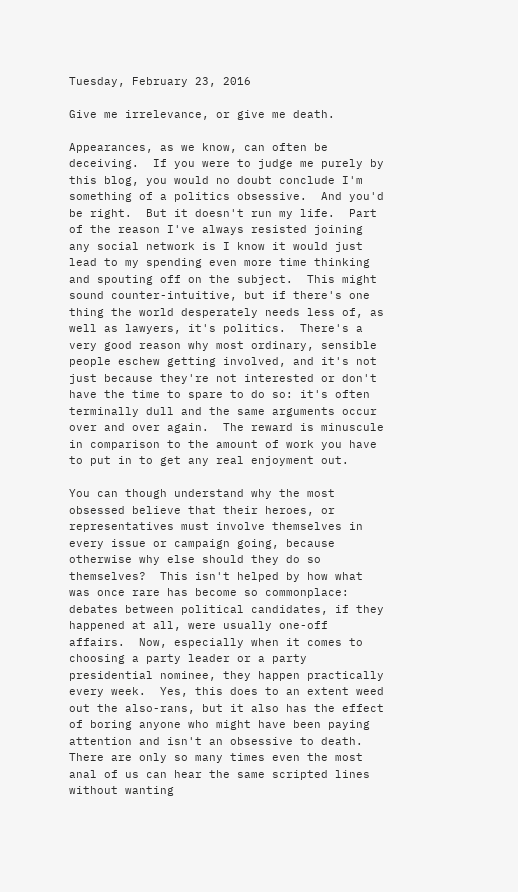Tuesday, February 23, 2016

Give me irrelevance, or give me death.

Appearances, as we know, can often be deceiving.  If you were to judge me purely by this blog, you would no doubt conclude I'm something of a politics obsessive.  And you'd be right.  But it doesn't run my life.  Part of the reason I've always resisted joining any social network is I know it would just lead to my spending even more time thinking and spouting off on the subject.  This might sound counter-intuitive, but if there's one thing the world desperately needs less of, as well as lawyers, it's politics.  There's a very good reason why most ordinary, sensible people eschew getting involved, and it's not just because they're not interested or don't have the time to spare to do so: it's often terminally dull and the same arguments occur over and over again.  The reward is minuscule in comparison to the amount of work you have to put in to get any real enjoyment out.

You can though understand why the most obsessed believe that their heroes, or representatives must involve themselves in every issue or campaign going, because otherwise why else should they do so themselves?  This isn't helped by how what was once rare has become so commonplace: debates between political candidates, if they happened at all, were usually one-off affairs.  Now, especially when it comes to choosing a party leader or a party presidential nominee, they happen practically every week.  Yes, this does to an extent weed out the also-rans, but it also has the effect of boring anyone who might have been paying attention and isn't an obsessive to death.  There are only so many times even the most anal of us can hear the same scripted lines without wanting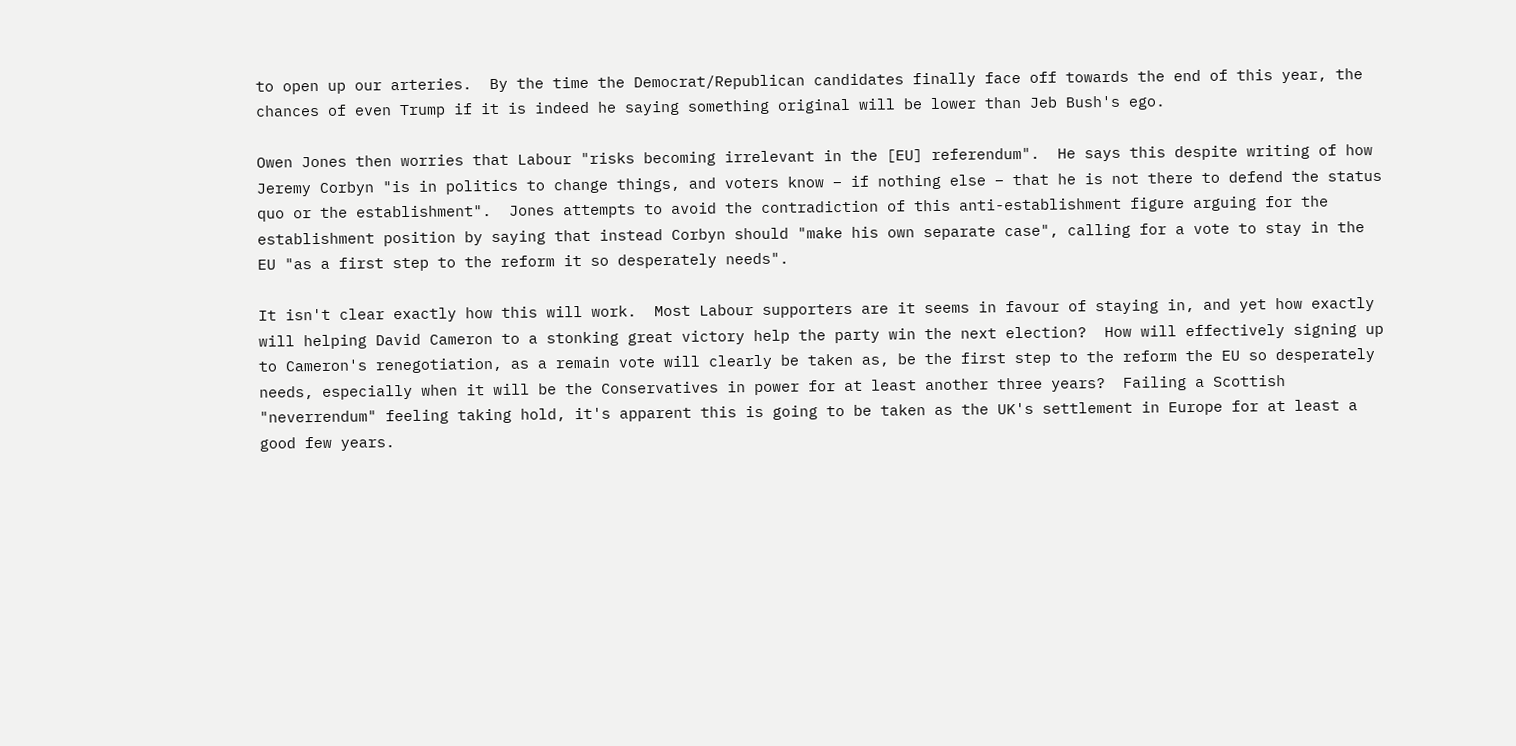to open up our arteries.  By the time the Democrat/Republican candidates finally face off towards the end of this year, the chances of even Trump if it is indeed he saying something original will be lower than Jeb Bush's ego.

Owen Jones then worries that Labour "risks becoming irrelevant in the [EU] referendum".  He says this despite writing of how Jeremy Corbyn "is in politics to change things, and voters know – if nothing else – that he is not there to defend the status quo or the establishment".  Jones attempts to avoid the contradiction of this anti-establishment figure arguing for the establishment position by saying that instead Corbyn should "make his own separate case", calling for a vote to stay in the EU "as a first step to the reform it so desperately needs".

It isn't clear exactly how this will work.  Most Labour supporters are it seems in favour of staying in, and yet how exactly will helping David Cameron to a stonking great victory help the party win the next election?  How will effectively signing up to Cameron's renegotiation, as a remain vote will clearly be taken as, be the first step to the reform the EU so desperately needs, especially when it will be the Conservatives in power for at least another three years?  Failing a Scottish "neverrendum" feeling taking hold, it's apparent this is going to be taken as the UK's settlement in Europe for at least a good few years.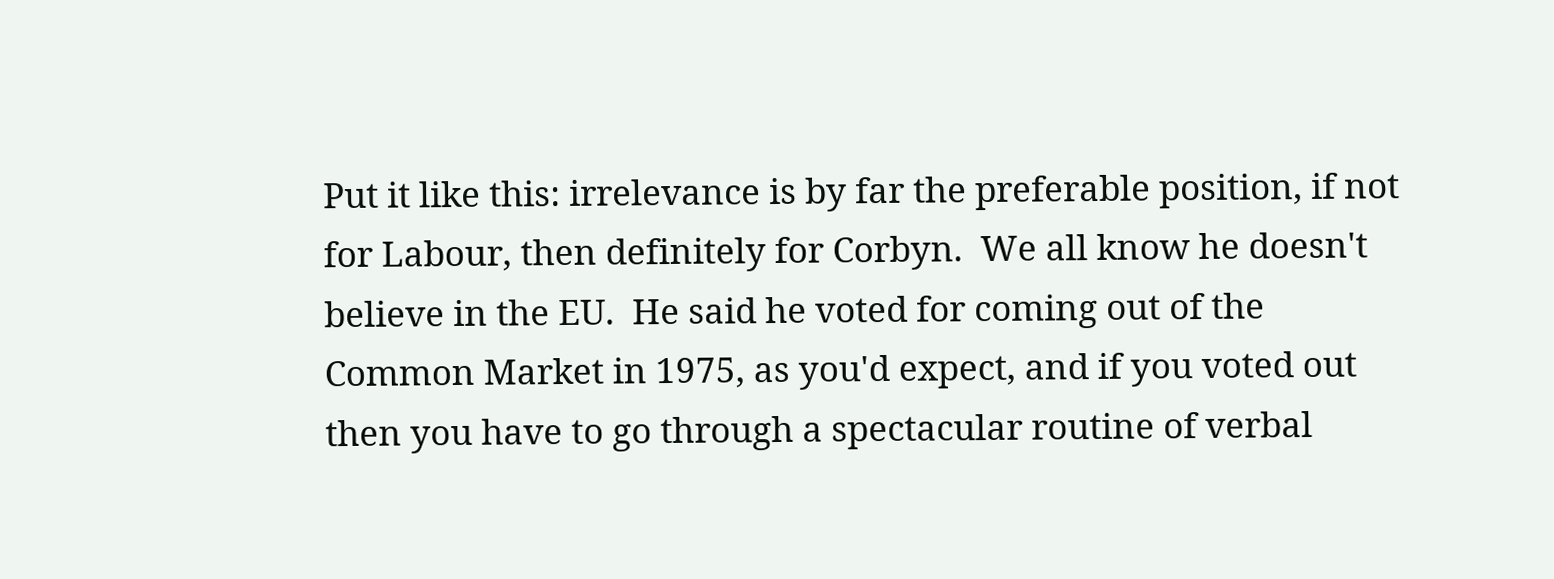Put it like this: irrelevance is by far the preferable position, if not for Labour, then definitely for Corbyn.  We all know he doesn't believe in the EU.  He said he voted for coming out of the Common Market in 1975, as you'd expect, and if you voted out then you have to go through a spectacular routine of verbal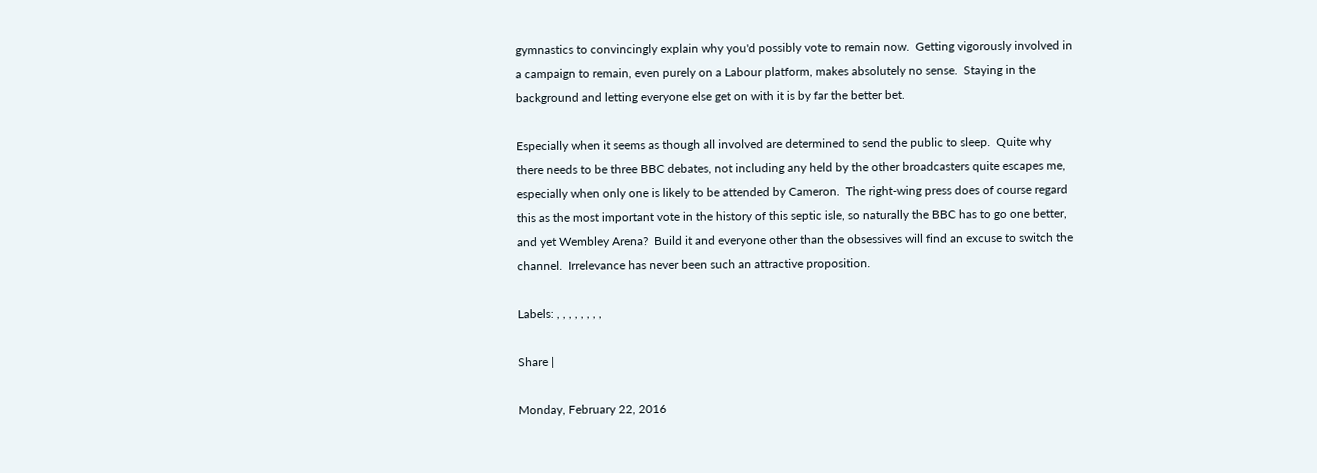gymnastics to convincingly explain why you'd possibly vote to remain now.  Getting vigorously involved in a campaign to remain, even purely on a Labour platform, makes absolutely no sense.  Staying in the background and letting everyone else get on with it is by far the better bet.

Especially when it seems as though all involved are determined to send the public to sleep.  Quite why there needs to be three BBC debates, not including any held by the other broadcasters quite escapes me, especially when only one is likely to be attended by Cameron.  The right-wing press does of course regard this as the most important vote in the history of this septic isle, so naturally the BBC has to go one better, and yet Wembley Arena?  Build it and everyone other than the obsessives will find an excuse to switch the channel.  Irrelevance has never been such an attractive proposition.

Labels: , , , , , , , ,

Share |

Monday, February 22, 2016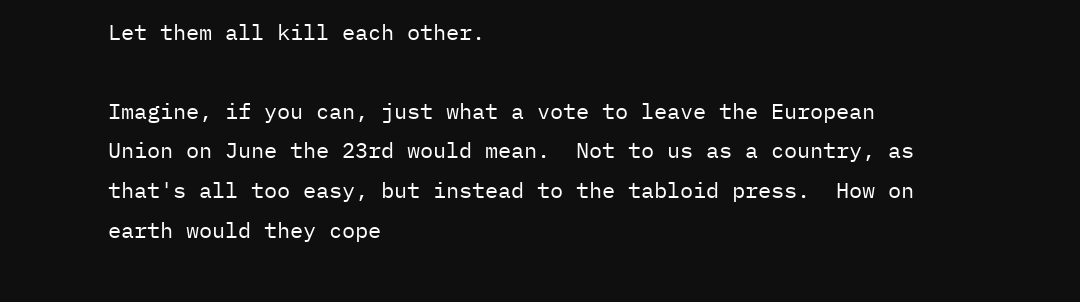Let them all kill each other.

Imagine, if you can, just what a vote to leave the European Union on June the 23rd would mean.  Not to us as a country, as that's all too easy, but instead to the tabloid press.  How on earth would they cope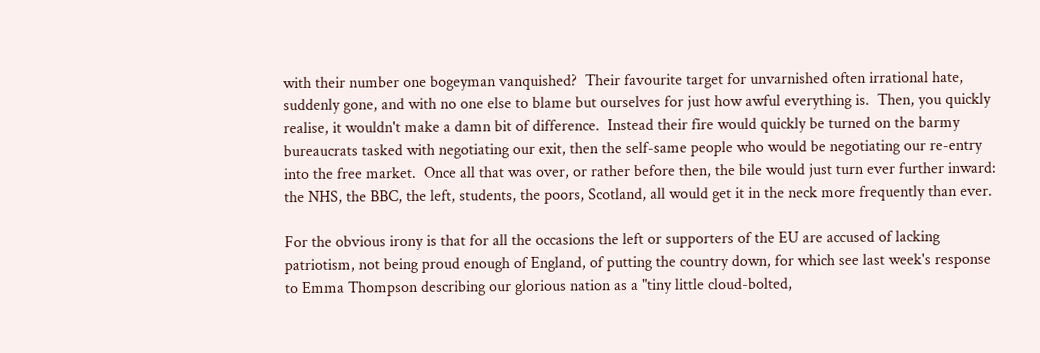with their number one bogeyman vanquished?  Their favourite target for unvarnished often irrational hate, suddenly gone, and with no one else to blame but ourselves for just how awful everything is.  Then, you quickly realise, it wouldn't make a damn bit of difference.  Instead their fire would quickly be turned on the barmy bureaucrats tasked with negotiating our exit, then the self-same people who would be negotiating our re-entry into the free market.  Once all that was over, or rather before then, the bile would just turn ever further inward: the NHS, the BBC, the left, students, the poors, Scotland, all would get it in the neck more frequently than ever.

For the obvious irony is that for all the occasions the left or supporters of the EU are accused of lacking patriotism, not being proud enough of England, of putting the country down, for which see last week's response to Emma Thompson describing our glorious nation as a "tiny little cloud-bolted,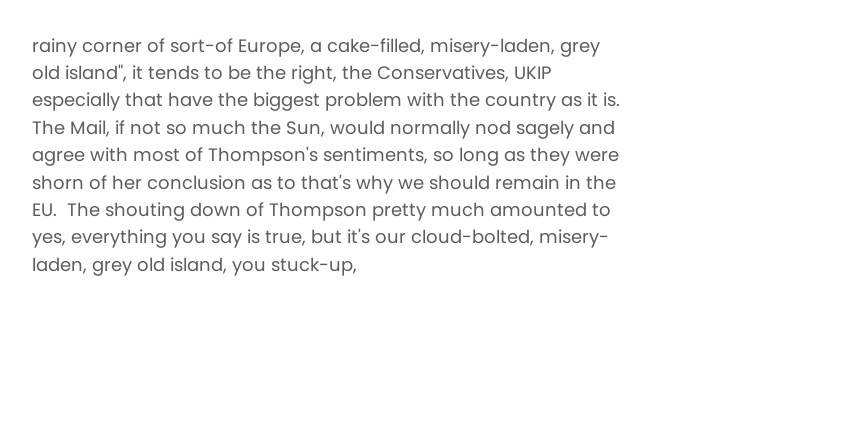rainy corner of sort-of Europe, a cake-filled, misery-laden, grey old island", it tends to be the right, the Conservatives, UKIP especially that have the biggest problem with the country as it is.  The Mail, if not so much the Sun, would normally nod sagely and agree with most of Thompson's sentiments, so long as they were shorn of her conclusion as to that's why we should remain in the EU.  The shouting down of Thompson pretty much amounted to yes, everything you say is true, but it's our cloud-bolted, misery-laden, grey old island, you stuck-up,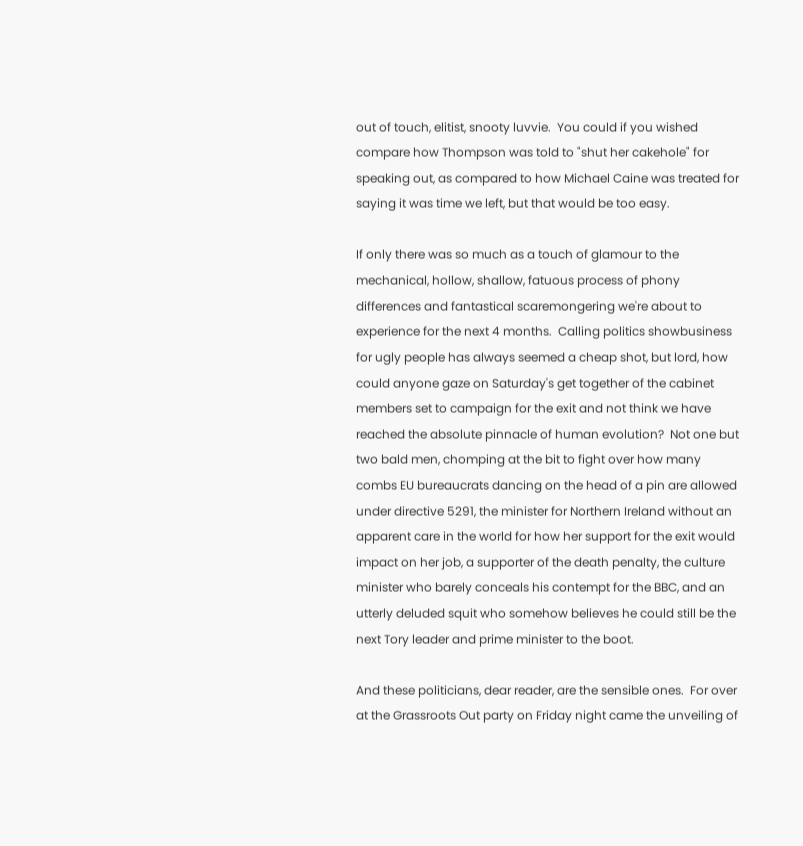out of touch, elitist, snooty luvvie.  You could if you wished compare how Thompson was told to "shut her cakehole" for speaking out, as compared to how Michael Caine was treated for saying it was time we left, but that would be too easy.

If only there was so much as a touch of glamour to the mechanical, hollow, shallow, fatuous process of phony differences and fantastical scaremongering we're about to experience for the next 4 months.  Calling politics showbusiness for ugly people has always seemed a cheap shot, but lord, how could anyone gaze on Saturday's get together of the cabinet members set to campaign for the exit and not think we have reached the absolute pinnacle of human evolution?  Not one but two bald men, chomping at the bit to fight over how many combs EU bureaucrats dancing on the head of a pin are allowed under directive 5291, the minister for Northern Ireland without an apparent care in the world for how her support for the exit would impact on her job, a supporter of the death penalty, the culture minister who barely conceals his contempt for the BBC, and an utterly deluded squit who somehow believes he could still be the next Tory leader and prime minister to the boot.

And these politicians, dear reader, are the sensible ones.  For over at the Grassroots Out party on Friday night came the unveiling of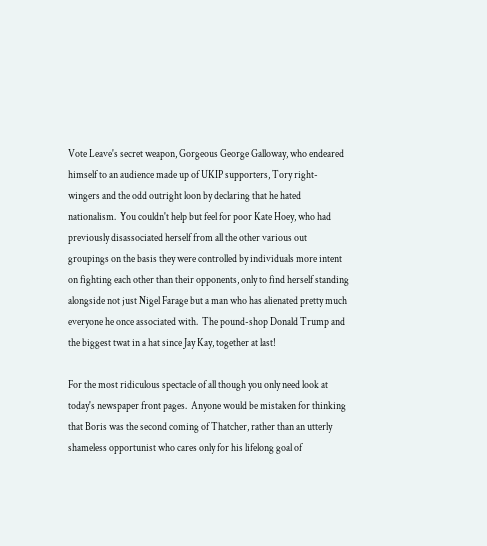Vote Leave's secret weapon, Gorgeous George Galloway, who endeared himself to an audience made up of UKIP supporters, Tory right-wingers and the odd outright loon by declaring that he hated nationalism.  You couldn't help but feel for poor Kate Hoey, who had previously disassociated herself from all the other various out groupings on the basis they were controlled by individuals more intent on fighting each other than their opponents, only to find herself standing alongside not just Nigel Farage but a man who has alienated pretty much everyone he once associated with.  The pound-shop Donald Trump and the biggest twat in a hat since Jay Kay, together at last!

For the most ridiculous spectacle of all though you only need look at today's newspaper front pages.  Anyone would be mistaken for thinking that Boris was the second coming of Thatcher, rather than an utterly shameless opportunist who cares only for his lifelong goal of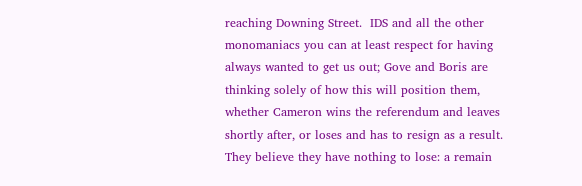reaching Downing Street.  IDS and all the other monomaniacs you can at least respect for having always wanted to get us out; Gove and Boris are thinking solely of how this will position them, whether Cameron wins the referendum and leaves shortly after, or loses and has to resign as a result.  They believe they have nothing to lose: a remain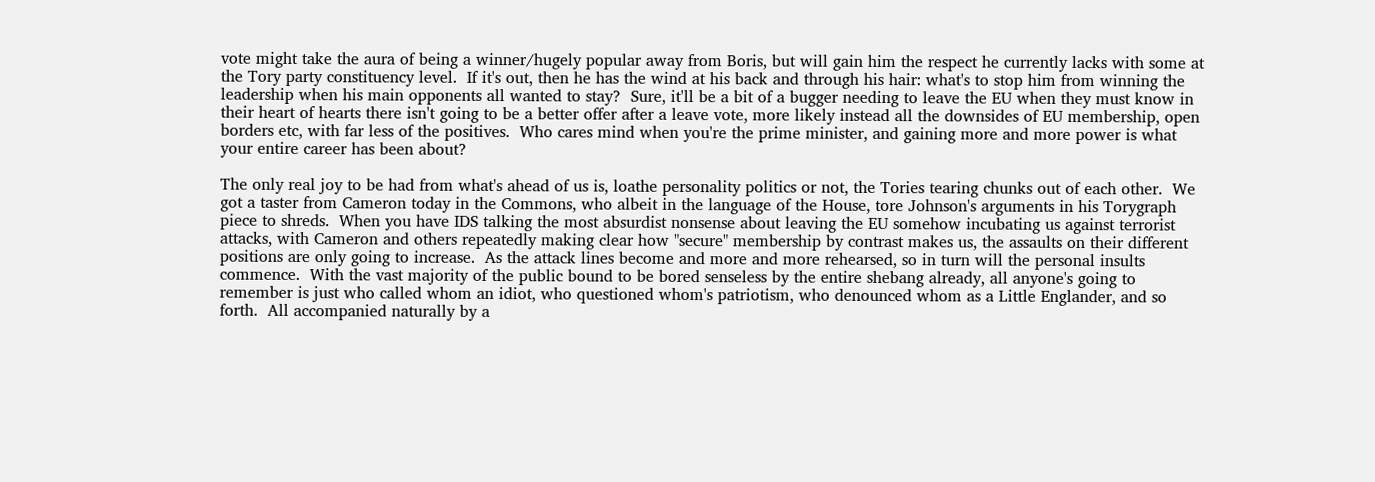vote might take the aura of being a winner/hugely popular away from Boris, but will gain him the respect he currently lacks with some at the Tory party constituency level.  If it's out, then he has the wind at his back and through his hair: what's to stop him from winning the leadership when his main opponents all wanted to stay?  Sure, it'll be a bit of a bugger needing to leave the EU when they must know in their heart of hearts there isn't going to be a better offer after a leave vote, more likely instead all the downsides of EU membership, open borders etc, with far less of the positives.  Who cares mind when you're the prime minister, and gaining more and more power is what your entire career has been about?

The only real joy to be had from what's ahead of us is, loathe personality politics or not, the Tories tearing chunks out of each other.  We got a taster from Cameron today in the Commons, who albeit in the language of the House, tore Johnson's arguments in his Torygraph piece to shreds.  When you have IDS talking the most absurdist nonsense about leaving the EU somehow incubating us against terrorist attacks, with Cameron and others repeatedly making clear how "secure" membership by contrast makes us, the assaults on their different positions are only going to increase.  As the attack lines become and more and more rehearsed, so in turn will the personal insults commence.  With the vast majority of the public bound to be bored senseless by the entire shebang already, all anyone's going to remember is just who called whom an idiot, who questioned whom's patriotism, who denounced whom as a Little Englander, and so forth.  All accompanied naturally by a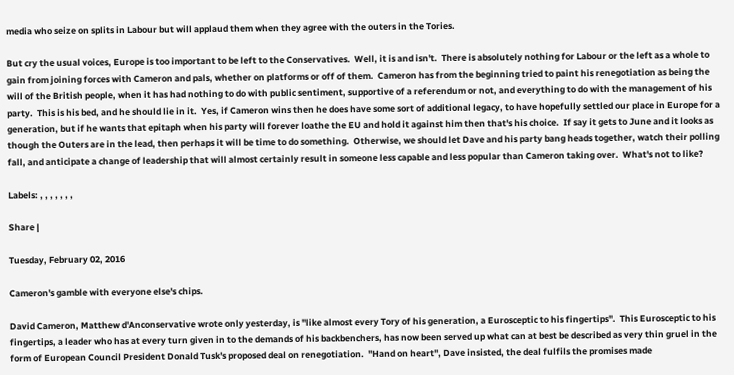media who seize on splits in Labour but will applaud them when they agree with the outers in the Tories.

But cry the usual voices, Europe is too important to be left to the Conservatives.  Well, it is and isn't.  There is absolutely nothing for Labour or the left as a whole to gain from joining forces with Cameron and pals, whether on platforms or off of them.  Cameron has from the beginning tried to paint his renegotiation as being the will of the British people, when it has had nothing to do with public sentiment, supportive of a referendum or not, and everything to do with the management of his party.  This is his bed, and he should lie in it.  Yes, if Cameron wins then he does have some sort of additional legacy, to have hopefully settled our place in Europe for a generation, but if he wants that epitaph when his party will forever loathe the EU and hold it against him then that's his choice.  If say it gets to June and it looks as though the Outers are in the lead, then perhaps it will be time to do something.  Otherwise, we should let Dave and his party bang heads together, watch their polling fall, and anticipate a change of leadership that will almost certainly result in someone less capable and less popular than Cameron taking over.  What's not to like?

Labels: , , , , , , ,

Share |

Tuesday, February 02, 2016

Cameron's gamble with everyone else's chips.

David Cameron, Matthew d'Anconservative wrote only yesterday, is "like almost every Tory of his generation, a Eurosceptic to his fingertips".  This Eurosceptic to his fingertips, a leader who has at every turn given in to the demands of his backbenchers, has now been served up what can at best be described as very thin gruel in the form of European Council President Donald Tusk's proposed deal on renegotiation.  "Hand on heart", Dave insisted, the deal fulfils the promises made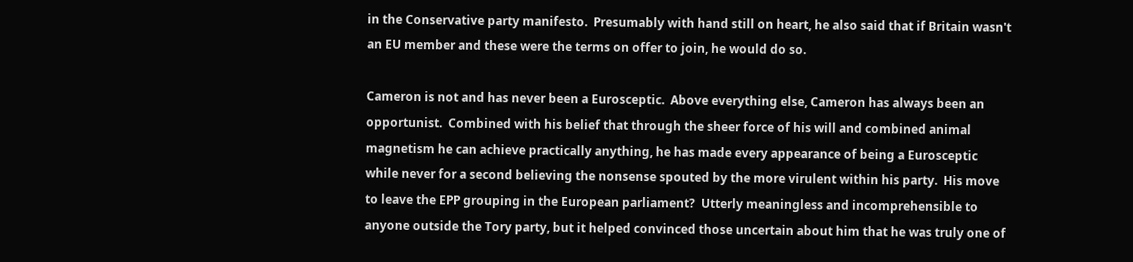in the Conservative party manifesto.  Presumably with hand still on heart, he also said that if Britain wasn't an EU member and these were the terms on offer to join, he would do so.

Cameron is not and has never been a Eurosceptic.  Above everything else, Cameron has always been an opportunist.  Combined with his belief that through the sheer force of his will and combined animal magnetism he can achieve practically anything, he has made every appearance of being a Eurosceptic while never for a second believing the nonsense spouted by the more virulent within his party.  His move to leave the EPP grouping in the European parliament?  Utterly meaningless and incomprehensible to anyone outside the Tory party, but it helped convinced those uncertain about him that he was truly one of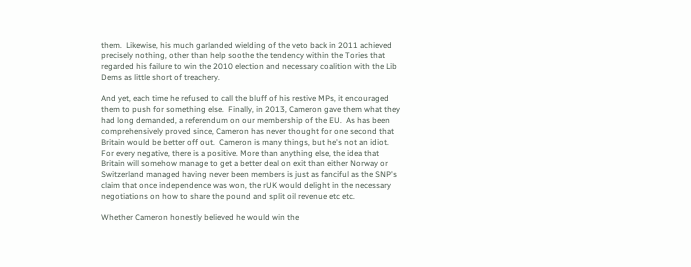them.  Likewise, his much garlanded wielding of the veto back in 2011 achieved precisely nothing, other than help soothe the tendency within the Tories that regarded his failure to win the 2010 election and necessary coalition with the Lib Dems as little short of treachery.

And yet, each time he refused to call the bluff of his restive MPs, it encouraged them to push for something else.  Finally, in 2013, Cameron gave them what they had long demanded, a referendum on our membership of the EU.  As has been comprehensively proved since, Cameron has never thought for one second that Britain would be better off out.  Cameron is many things, but he's not an idiot.  For every negative, there is a positive. More than anything else, the idea that Britain will somehow manage to get a better deal on exit than either Norway or Switzerland managed having never been members is just as fanciful as the SNP's claim that once independence was won, the rUK would delight in the necessary negotiations on how to share the pound and split oil revenue etc etc.

Whether Cameron honestly believed he would win the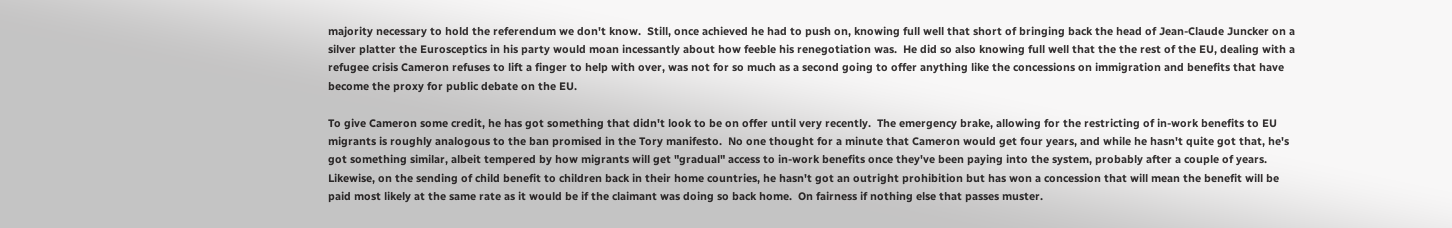majority necessary to hold the referendum we don't know.  Still, once achieved he had to push on, knowing full well that short of bringing back the head of Jean-Claude Juncker on a silver platter the Eurosceptics in his party would moan incessantly about how feeble his renegotiation was.  He did so also knowing full well that the the rest of the EU, dealing with a refugee crisis Cameron refuses to lift a finger to help with over, was not for so much as a second going to offer anything like the concessions on immigration and benefits that have become the proxy for public debate on the EU.

To give Cameron some credit, he has got something that didn't look to be on offer until very recently.  The emergency brake, allowing for the restricting of in-work benefits to EU migrants is roughly analogous to the ban promised in the Tory manifesto.  No one thought for a minute that Cameron would get four years, and while he hasn't quite got that, he's got something similar, albeit tempered by how migrants will get "gradual" access to in-work benefits once they've been paying into the system, probably after a couple of years.  Likewise, on the sending of child benefit to children back in their home countries, he hasn't got an outright prohibition but has won a concession that will mean the benefit will be paid most likely at the same rate as it would be if the claimant was doing so back home.  On fairness if nothing else that passes muster.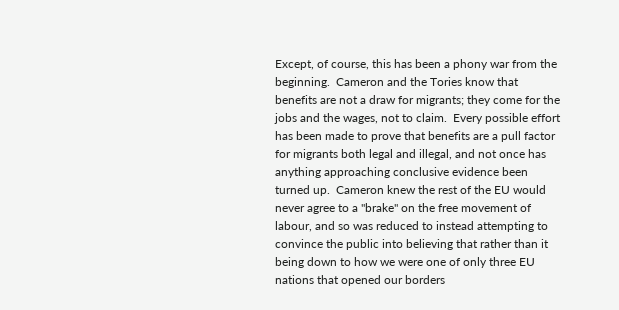Except, of course, this has been a phony war from the beginning.  Cameron and the Tories know that benefits are not a draw for migrants; they come for the jobs and the wages, not to claim.  Every possible effort has been made to prove that benefits are a pull factor for migrants both legal and illegal, and not once has anything approaching conclusive evidence been turned up.  Cameron knew the rest of the EU would never agree to a "brake" on the free movement of labour, and so was reduced to instead attempting to convince the public into believing that rather than it being down to how we were one of only three EU nations that opened our borders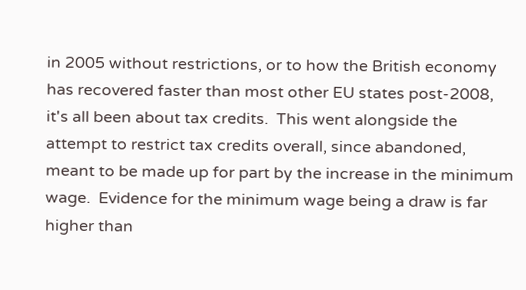in 2005 without restrictions, or to how the British economy has recovered faster than most other EU states post-2008, it's all been about tax credits.  This went alongside the attempt to restrict tax credits overall, since abandoned, meant to be made up for part by the increase in the minimum wage.  Evidence for the minimum wage being a draw is far higher than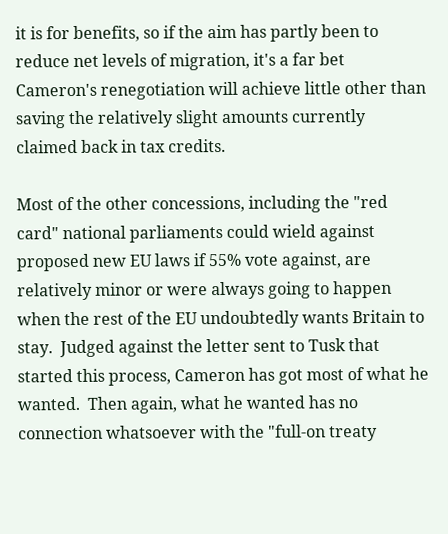it is for benefits, so if the aim has partly been to reduce net levels of migration, it's a far bet Cameron's renegotiation will achieve little other than saving the relatively slight amounts currently claimed back in tax credits.

Most of the other concessions, including the "red card" national parliaments could wield against proposed new EU laws if 55% vote against, are relatively minor or were always going to happen when the rest of the EU undoubtedly wants Britain to stay.  Judged against the letter sent to Tusk that started this process, Cameron has got most of what he wanted.  Then again, what he wanted has no connection whatsoever with the "full-on treaty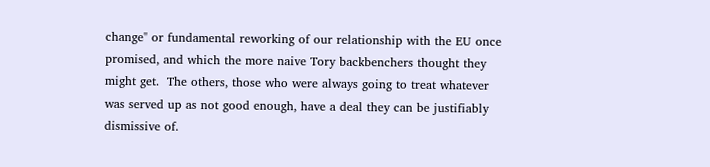change" or fundamental reworking of our relationship with the EU once promised, and which the more naive Tory backbenchers thought they might get.  The others, those who were always going to treat whatever was served up as not good enough, have a deal they can be justifiably dismissive of.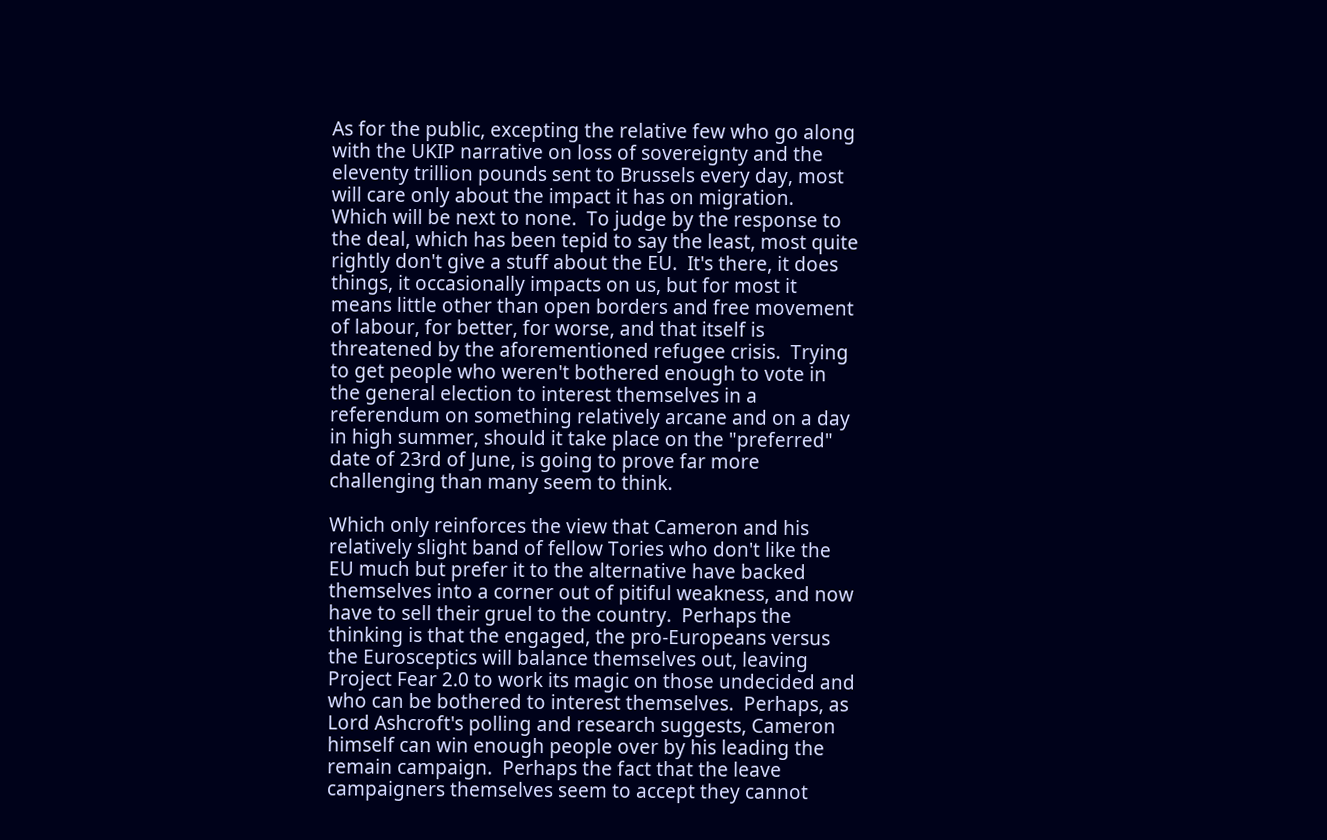As for the public, excepting the relative few who go along with the UKIP narrative on loss of sovereignty and the eleventy trillion pounds sent to Brussels every day, most will care only about the impact it has on migration.  Which will be next to none.  To judge by the response to the deal, which has been tepid to say the least, most quite rightly don't give a stuff about the EU.  It's there, it does things, it occasionally impacts on us, but for most it means little other than open borders and free movement of labour, for better, for worse, and that itself is threatened by the aforementioned refugee crisis.  Trying to get people who weren't bothered enough to vote in the general election to interest themselves in a referendum on something relatively arcane and on a day in high summer, should it take place on the "preferred" date of 23rd of June, is going to prove far more challenging than many seem to think.

Which only reinforces the view that Cameron and his relatively slight band of fellow Tories who don't like the EU much but prefer it to the alternative have backed themselves into a corner out of pitiful weakness, and now have to sell their gruel to the country.  Perhaps the thinking is that the engaged, the pro-Europeans versus the Eurosceptics will balance themselves out, leaving Project Fear 2.0 to work its magic on those undecided and who can be bothered to interest themselves.  Perhaps, as Lord Ashcroft's polling and research suggests, Cameron himself can win enough people over by his leading the remain campaign.  Perhaps the fact that the leave campaigners themselves seem to accept they cannot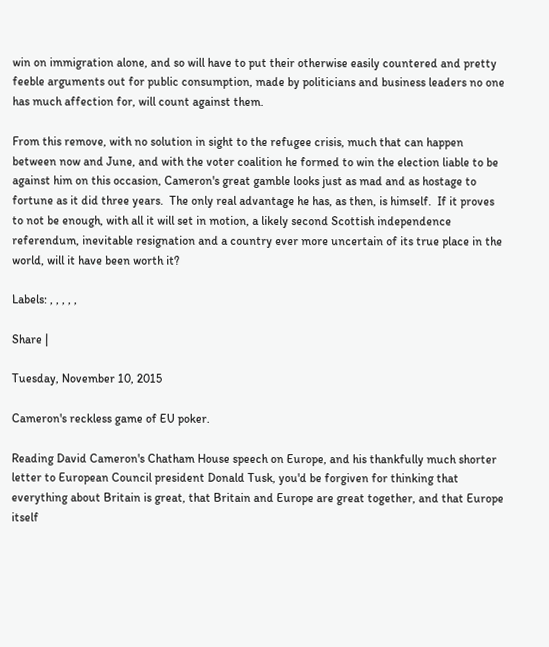win on immigration alone, and so will have to put their otherwise easily countered and pretty feeble arguments out for public consumption, made by politicians and business leaders no one has much affection for, will count against them.

From this remove, with no solution in sight to the refugee crisis, much that can happen between now and June, and with the voter coalition he formed to win the election liable to be against him on this occasion, Cameron's great gamble looks just as mad and as hostage to fortune as it did three years.  The only real advantage he has, as then, is himself.  If it proves to not be enough, with all it will set in motion, a likely second Scottish independence referendum, inevitable resignation and a country ever more uncertain of its true place in the world, will it have been worth it?

Labels: , , , , ,

Share |

Tuesday, November 10, 2015

Cameron's reckless game of EU poker.

Reading David Cameron's Chatham House speech on Europe, and his thankfully much shorter letter to European Council president Donald Tusk, you'd be forgiven for thinking that everything about Britain is great, that Britain and Europe are great together, and that Europe itself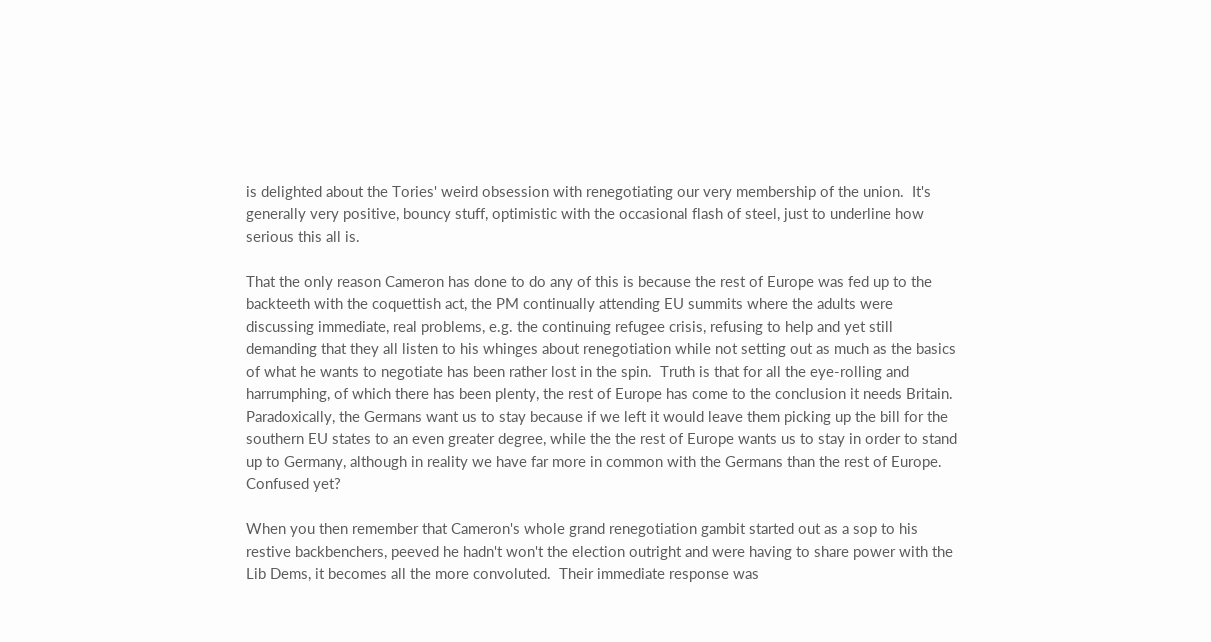is delighted about the Tories' weird obsession with renegotiating our very membership of the union.  It's generally very positive, bouncy stuff, optimistic with the occasional flash of steel, just to underline how serious this all is.

That the only reason Cameron has done to do any of this is because the rest of Europe was fed up to the backteeth with the coquettish act, the PM continually attending EU summits where the adults were discussing immediate, real problems, e.g. the continuing refugee crisis, refusing to help and yet still demanding that they all listen to his whinges about renegotiation while not setting out as much as the basics of what he wants to negotiate has been rather lost in the spin.  Truth is that for all the eye-rolling and harrumphing, of which there has been plenty, the rest of Europe has come to the conclusion it needs Britain.  Paradoxically, the Germans want us to stay because if we left it would leave them picking up the bill for the southern EU states to an even greater degree, while the the rest of Europe wants us to stay in order to stand up to Germany, although in reality we have far more in common with the Germans than the rest of Europe.  Confused yet?

When you then remember that Cameron's whole grand renegotiation gambit started out as a sop to his restive backbenchers, peeved he hadn't won't the election outright and were having to share power with the Lib Dems, it becomes all the more convoluted.  Their immediate response was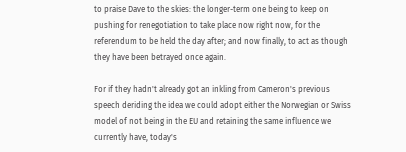to praise Dave to the skies: the longer-term one being to keep on pushing for renegotiation to take place now right now, for the referendum to be held the day after; and now finally, to act as though they have been betrayed once again.

For if they hadn't already got an inkling from Cameron's previous speech deriding the idea we could adopt either the Norwegian or Swiss model of not being in the EU and retaining the same influence we currently have, today's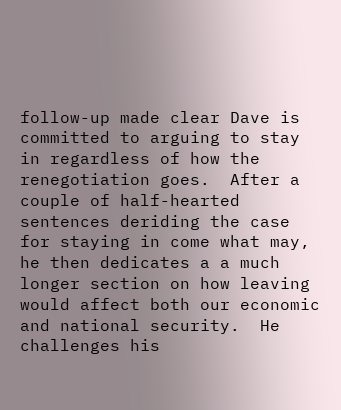follow-up made clear Dave is committed to arguing to stay in regardless of how the renegotiation goes.  After a couple of half-hearted sentences deriding the case for staying in come what may, he then dedicates a a much longer section on how leaving would affect both our economic and national security.  He challenges his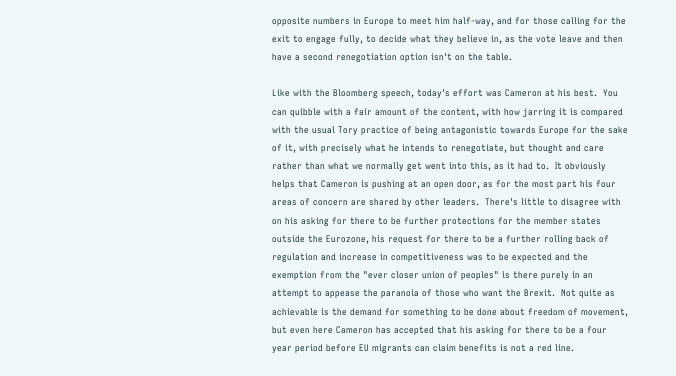opposite numbers in Europe to meet him half-way, and for those calling for the exit to engage fully, to decide what they believe in, as the vote leave and then have a second renegotiation option isn't on the table.

Like with the Bloomberg speech, today's effort was Cameron at his best.  You can quibble with a fair amount of the content, with how jarring it is compared with the usual Tory practice of being antagonistic towards Europe for the sake of it, with precisely what he intends to renegotiate, but thought and care rather than what we normally get went into this, as it had to.  It obviously helps that Cameron is pushing at an open door, as for the most part his four areas of concern are shared by other leaders.  There's little to disagree with on his asking for there to be further protections for the member states outside the Eurozone, his request for there to be a further rolling back of regulation and increase in competitiveness was to be expected and the exemption from the "ever closer union of peoples" is there purely in an attempt to appease the paranoia of those who want the Brexit.  Not quite as achievable is the demand for something to be done about freedom of movement, but even here Cameron has accepted that his asking for there to be a four year period before EU migrants can claim benefits is not a red line.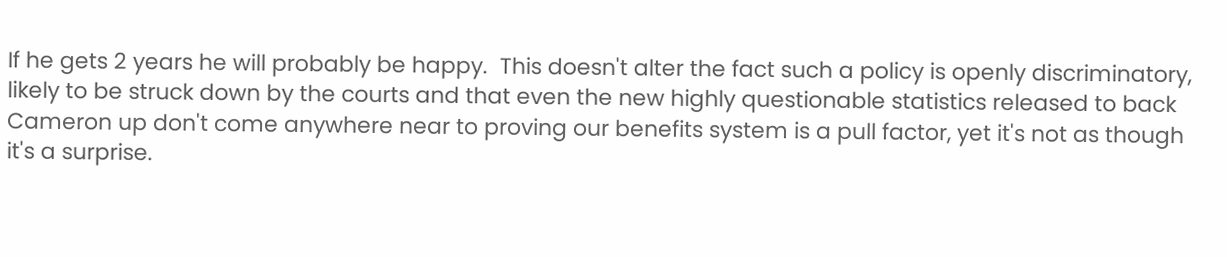If he gets 2 years he will probably be happy.  This doesn't alter the fact such a policy is openly discriminatory,  likely to be struck down by the courts and that even the new highly questionable statistics released to back Cameron up don't come anywhere near to proving our benefits system is a pull factor, yet it's not as though it's a surprise.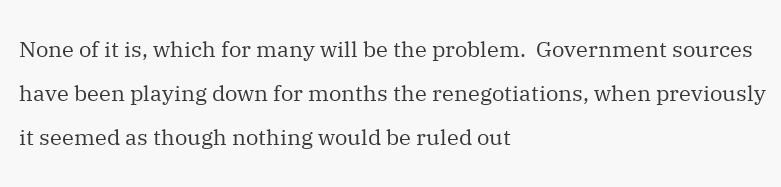None of it is, which for many will be the problem.  Government sources have been playing down for months the renegotiations, when previously it seemed as though nothing would be ruled out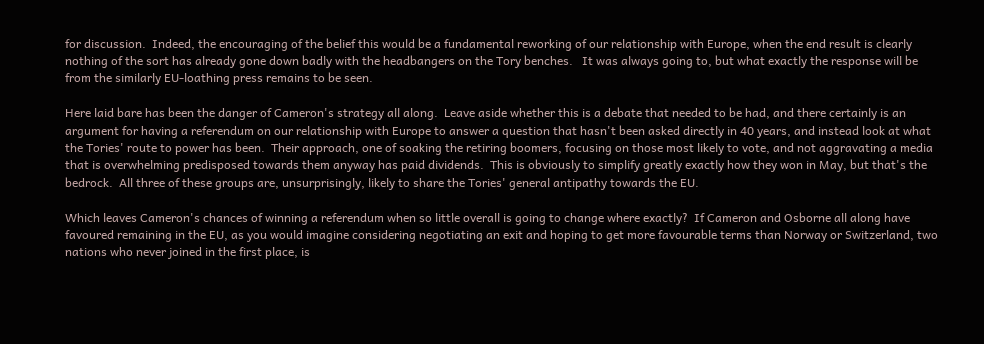for discussion.  Indeed, the encouraging of the belief this would be a fundamental reworking of our relationship with Europe, when the end result is clearly nothing of the sort has already gone down badly with the headbangers on the Tory benches.   It was always going to, but what exactly the response will be from the similarly EU-loathing press remains to be seen.

Here laid bare has been the danger of Cameron's strategy all along.  Leave aside whether this is a debate that needed to be had, and there certainly is an argument for having a referendum on our relationship with Europe to answer a question that hasn't been asked directly in 40 years, and instead look at what the Tories' route to power has been.  Their approach, one of soaking the retiring boomers, focusing on those most likely to vote, and not aggravating a media that is overwhelming predisposed towards them anyway has paid dividends.  This is obviously to simplify greatly exactly how they won in May, but that's the bedrock.  All three of these groups are, unsurprisingly, likely to share the Tories' general antipathy towards the EU.

Which leaves Cameron's chances of winning a referendum when so little overall is going to change where exactly?  If Cameron and Osborne all along have favoured remaining in the EU, as you would imagine considering negotiating an exit and hoping to get more favourable terms than Norway or Switzerland, two nations who never joined in the first place, is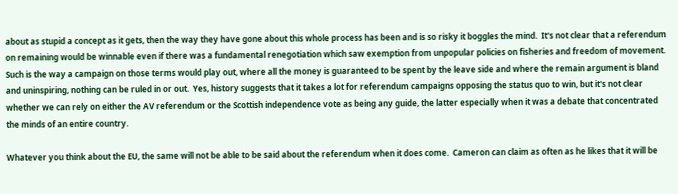about as stupid a concept as it gets, then the way they have gone about this whole process has been and is so risky it boggles the mind.  It's not clear that a referendum on remaining would be winnable even if there was a fundamental renegotiation which saw exemption from unpopular policies on fisheries and freedom of movement.  Such is the way a campaign on those terms would play out, where all the money is guaranteed to be spent by the leave side and where the remain argument is bland and uninspiring, nothing can be ruled in or out.  Yes, history suggests that it takes a lot for referendum campaigns opposing the status quo to win, but it's not clear whether we can rely on either the AV referendum or the Scottish independence vote as being any guide, the latter especially when it was a debate that concentrated the minds of an entire country.

Whatever you think about the EU, the same will not be able to be said about the referendum when it does come.  Cameron can claim as often as he likes that it will be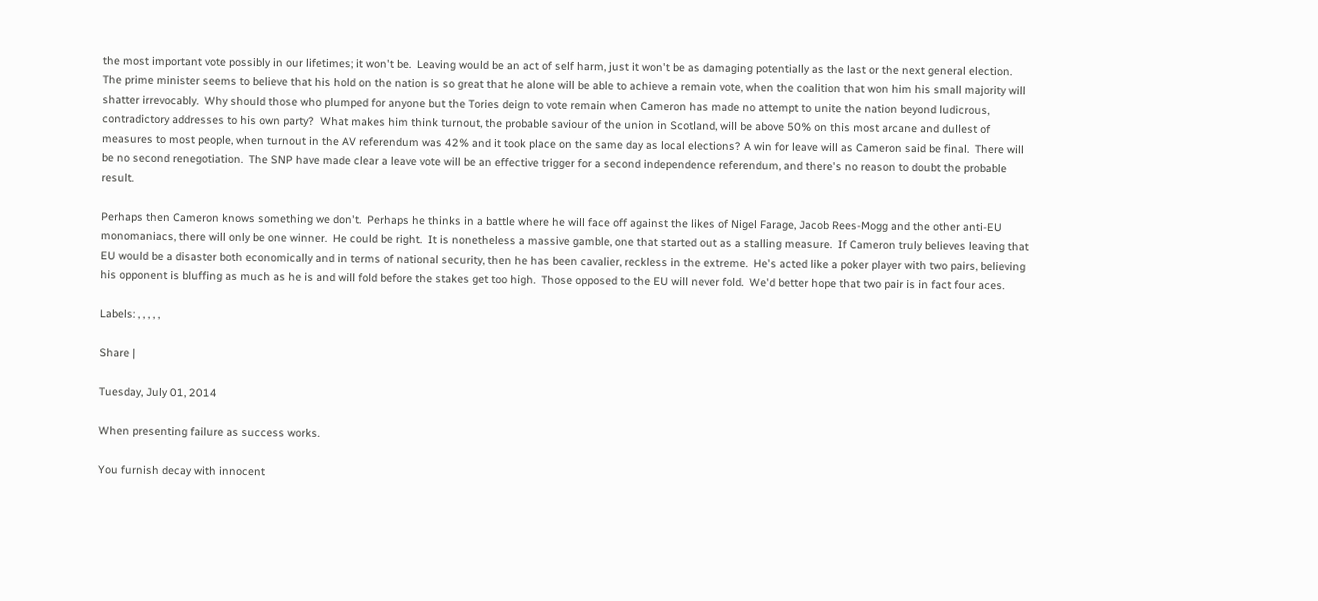the most important vote possibly in our lifetimes; it won't be.  Leaving would be an act of self harm, just it won't be as damaging potentially as the last or the next general election.  The prime minister seems to believe that his hold on the nation is so great that he alone will be able to achieve a remain vote, when the coalition that won him his small majority will shatter irrevocably.  Why should those who plumped for anyone but the Tories deign to vote remain when Cameron has made no attempt to unite the nation beyond ludicrous, contradictory addresses to his own party?  What makes him think turnout, the probable saviour of the union in Scotland, will be above 50% on this most arcane and dullest of measures to most people, when turnout in the AV referendum was 42% and it took place on the same day as local elections? A win for leave will as Cameron said be final.  There will be no second renegotiation.  The SNP have made clear a leave vote will be an effective trigger for a second independence referendum, and there's no reason to doubt the probable result.

Perhaps then Cameron knows something we don't.  Perhaps he thinks in a battle where he will face off against the likes of Nigel Farage, Jacob Rees-Mogg and the other anti-EU monomaniacs, there will only be one winner.  He could be right.  It is nonetheless a massive gamble, one that started out as a stalling measure.  If Cameron truly believes leaving that EU would be a disaster both economically and in terms of national security, then he has been cavalier, reckless in the extreme.  He's acted like a poker player with two pairs, believing his opponent is bluffing as much as he is and will fold before the stakes get too high.  Those opposed to the EU will never fold.  We'd better hope that two pair is in fact four aces.

Labels: , , , , ,

Share |

Tuesday, July 01, 2014

When presenting failure as success works.

You furnish decay with innocent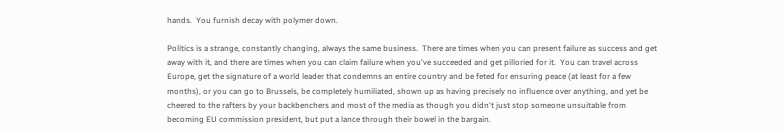hands.  You furnish decay with polymer down.

Politics is a strange, constantly changing, always the same business.  There are times when you can present failure as success and get away with it, and there are times when you can claim failure when you've succeeded and get pilloried for it.  You can travel across Europe, get the signature of a world leader that condemns an entire country and be feted for ensuring peace (at least for a few months), or you can go to Brussels, be completely humiliated, shown up as having precisely no influence over anything, and yet be cheered to the rafters by your backbenchers and most of the media as though you didn't just stop someone unsuitable from becoming EU commission president, but put a lance through their bowel in the bargain.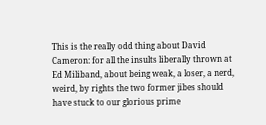This is the really odd thing about David Cameron: for all the insults liberally thrown at Ed Miliband, about being weak, a loser, a nerd, weird, by rights the two former jibes should have stuck to our glorious prime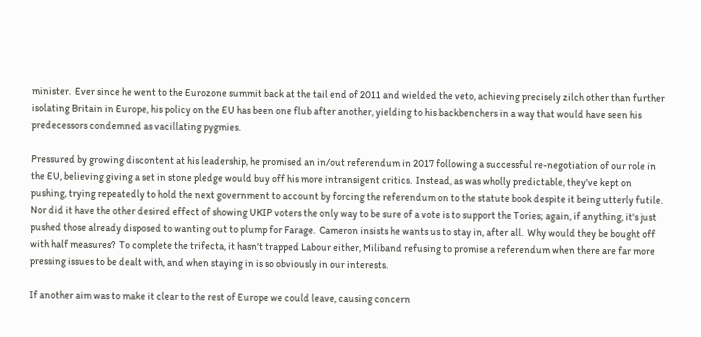minister.  Ever since he went to the Eurozone summit back at the tail end of 2011 and wielded the veto, achieving precisely zilch other than further isolating Britain in Europe, his policy on the EU has been one flub after another, yielding to his backbenchers in a way that would have seen his predecessors condemned as vacillating pygmies.

Pressured by growing discontent at his leadership, he promised an in/out referendum in 2017 following a successful re-negotiation of our role in the EU, believing giving a set in stone pledge would buy off his more intransigent critics.  Instead, as was wholly predictable, they've kept on pushing, trying repeatedly to hold the next government to account by forcing the referendum on to the statute book despite it being utterly futile.  Nor did it have the other desired effect of showing UKIP voters the only way to be sure of a vote is to support the Tories; again, if anything, it's just pushed those already disposed to wanting out to plump for Farage.  Cameron insists he wants us to stay in, after all.  Why would they be bought off with half measures?  To complete the trifecta, it hasn't trapped Labour either, Miliband refusing to promise a referendum when there are far more pressing issues to be dealt with, and when staying in is so obviously in our interests.

If another aim was to make it clear to the rest of Europe we could leave, causing concern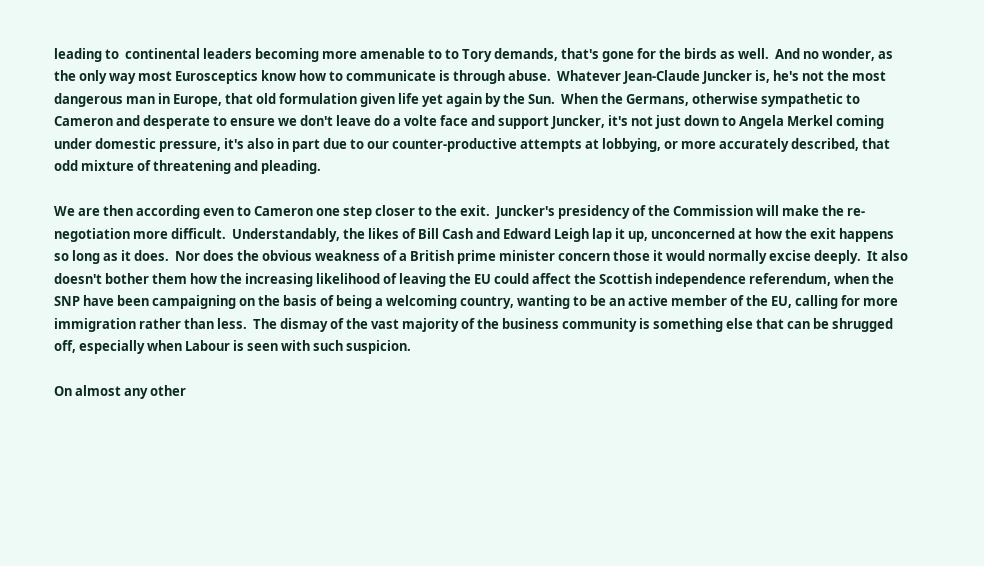leading to  continental leaders becoming more amenable to to Tory demands, that's gone for the birds as well.  And no wonder, as the only way most Eurosceptics know how to communicate is through abuse.  Whatever Jean-Claude Juncker is, he's not the most dangerous man in Europe, that old formulation given life yet again by the Sun.  When the Germans, otherwise sympathetic to Cameron and desperate to ensure we don't leave do a volte face and support Juncker, it's not just down to Angela Merkel coming under domestic pressure, it's also in part due to our counter-productive attempts at lobbying, or more accurately described, that odd mixture of threatening and pleading.

We are then according even to Cameron one step closer to the exit.  Juncker's presidency of the Commission will make the re-negotiation more difficult.  Understandably, the likes of Bill Cash and Edward Leigh lap it up, unconcerned at how the exit happens so long as it does.  Nor does the obvious weakness of a British prime minister concern those it would normally excise deeply.  It also doesn't bother them how the increasing likelihood of leaving the EU could affect the Scottish independence referendum, when the SNP have been campaigning on the basis of being a welcoming country, wanting to be an active member of the EU, calling for more immigration rather than less.  The dismay of the vast majority of the business community is something else that can be shrugged off, especially when Labour is seen with such suspicion.

On almost any other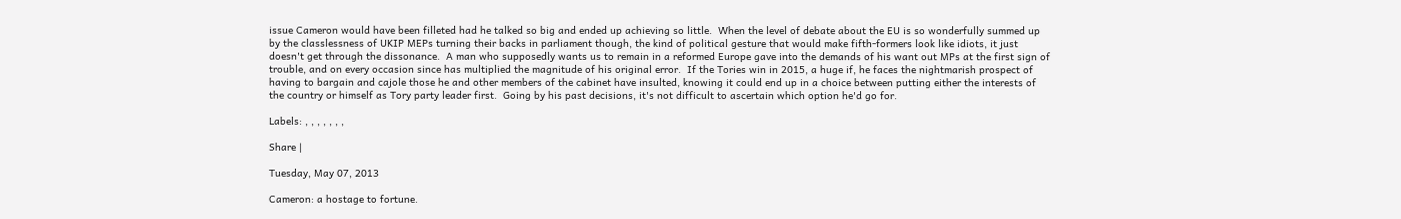issue Cameron would have been filleted had he talked so big and ended up achieving so little.  When the level of debate about the EU is so wonderfully summed up by the classlessness of UKIP MEPs turning their backs in parliament though, the kind of political gesture that would make fifth-formers look like idiots, it just doesn't get through the dissonance.  A man who supposedly wants us to remain in a reformed Europe gave into the demands of his want out MPs at the first sign of trouble, and on every occasion since has multiplied the magnitude of his original error.  If the Tories win in 2015, a huge if, he faces the nightmarish prospect of having to bargain and cajole those he and other members of the cabinet have insulted, knowing it could end up in a choice between putting either the interests of the country or himself as Tory party leader first.  Going by his past decisions, it's not difficult to ascertain which option he'd go for.

Labels: , , , , , , ,

Share |

Tuesday, May 07, 2013

Cameron: a hostage to fortune.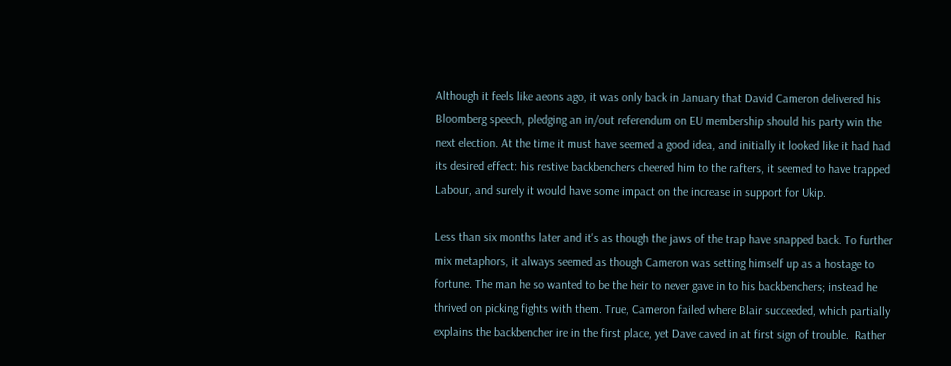Although it feels like aeons ago, it was only back in January that David Cameron delivered his Bloomberg speech, pledging an in/out referendum on EU membership should his party win the next election. At the time it must have seemed a good idea, and initially it looked like it had had its desired effect: his restive backbenchers cheered him to the rafters, it seemed to have trapped Labour, and surely it would have some impact on the increase in support for Ukip.

Less than six months later and it's as though the jaws of the trap have snapped back. To further mix metaphors, it always seemed as though Cameron was setting himself up as a hostage to fortune. The man he so wanted to be the heir to never gave in to his backbenchers; instead he thrived on picking fights with them. True, Cameron failed where Blair succeeded, which partially explains the backbencher ire in the first place, yet Dave caved in at first sign of trouble.  Rather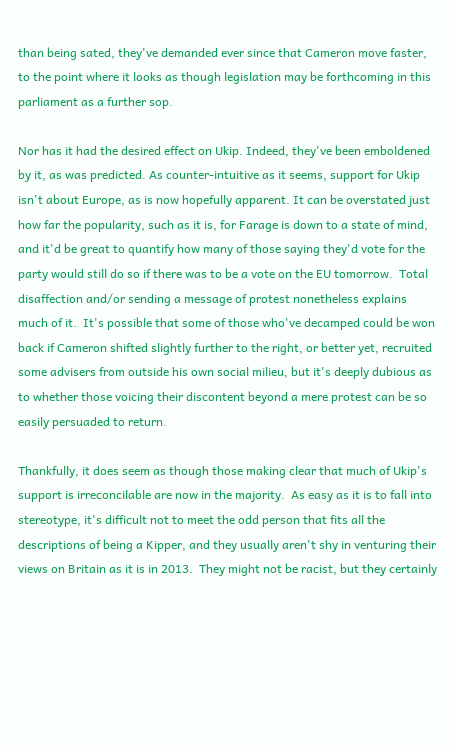than being sated, they've demanded ever since that Cameron move faster, to the point where it looks as though legislation may be forthcoming in this parliament as a further sop.

Nor has it had the desired effect on Ukip. Indeed, they've been emboldened by it, as was predicted. As counter-intuitive as it seems, support for Ukip isn't about Europe, as is now hopefully apparent. It can be overstated just how far the popularity, such as it is, for Farage is down to a state of mind, and it'd be great to quantify how many of those saying they'd vote for the party would still do so if there was to be a vote on the EU tomorrow.  Total disaffection and/or sending a message of protest nonetheless explains much of it.  It's possible that some of those who've decamped could be won back if Cameron shifted slightly further to the right, or better yet, recruited some advisers from outside his own social milieu, but it's deeply dubious as to whether those voicing their discontent beyond a mere protest can be so easily persuaded to return.

Thankfully, it does seem as though those making clear that much of Ukip's support is irreconcilable are now in the majority.  As easy as it is to fall into stereotype, it's difficult not to meet the odd person that fits all the descriptions of being a Kipper, and they usually aren't shy in venturing their views on Britain as it is in 2013.  They might not be racist, but they certainly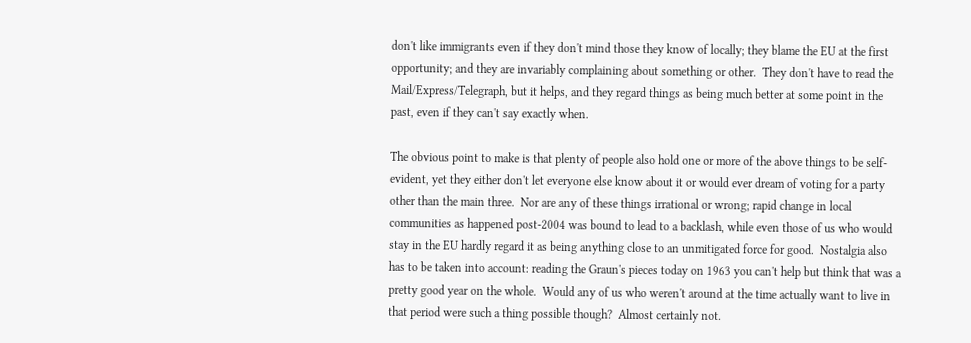don't like immigrants even if they don't mind those they know of locally; they blame the EU at the first opportunity; and they are invariably complaining about something or other.  They don't have to read the Mail/Express/Telegraph, but it helps, and they regard things as being much better at some point in the past, even if they can't say exactly when.

The obvious point to make is that plenty of people also hold one or more of the above things to be self-evident, yet they either don't let everyone else know about it or would ever dream of voting for a party other than the main three.  Nor are any of these things irrational or wrong; rapid change in local communities as happened post-2004 was bound to lead to a backlash, while even those of us who would stay in the EU hardly regard it as being anything close to an unmitigated force for good.  Nostalgia also has to be taken into account: reading the Graun's pieces today on 1963 you can't help but think that was a pretty good year on the whole.  Would any of us who weren't around at the time actually want to live in that period were such a thing possible though?  Almost certainly not.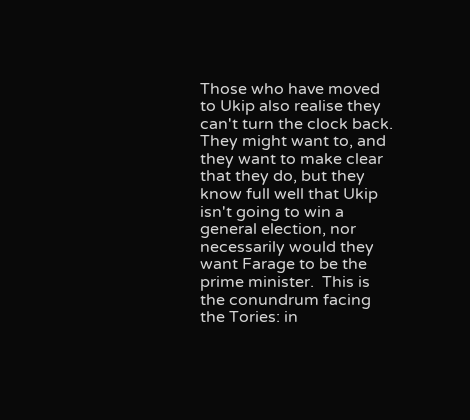Those who have moved to Ukip also realise they can't turn the clock back.  They might want to, and they want to make clear that they do, but they know full well that Ukip isn't going to win a general election, nor necessarily would they want Farage to be the prime minister.  This is the conundrum facing the Tories: in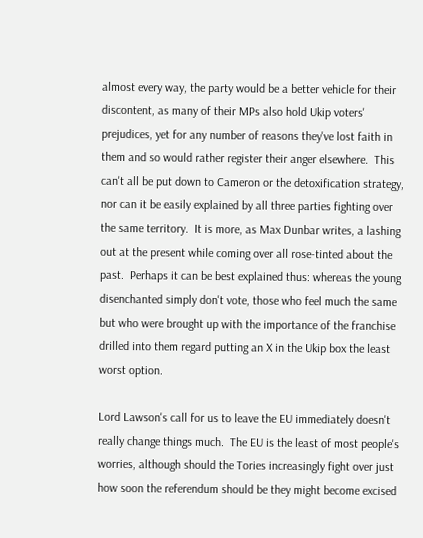almost every way, the party would be a better vehicle for their discontent, as many of their MPs also hold Ukip voters' prejudices, yet for any number of reasons they've lost faith in them and so would rather register their anger elsewhere.  This can't all be put down to Cameron or the detoxification strategy, nor can it be easily explained by all three parties fighting over the same territory.  It is more, as Max Dunbar writes, a lashing out at the present while coming over all rose-tinted about the past.  Perhaps it can be best explained thus: whereas the young disenchanted simply don't vote, those who feel much the same but who were brought up with the importance of the franchise drilled into them regard putting an X in the Ukip box the least worst option.

Lord Lawson's call for us to leave the EU immediately doesn't really change things much.  The EU is the least of most people's worries, although should the Tories increasingly fight over just how soon the referendum should be they might become excised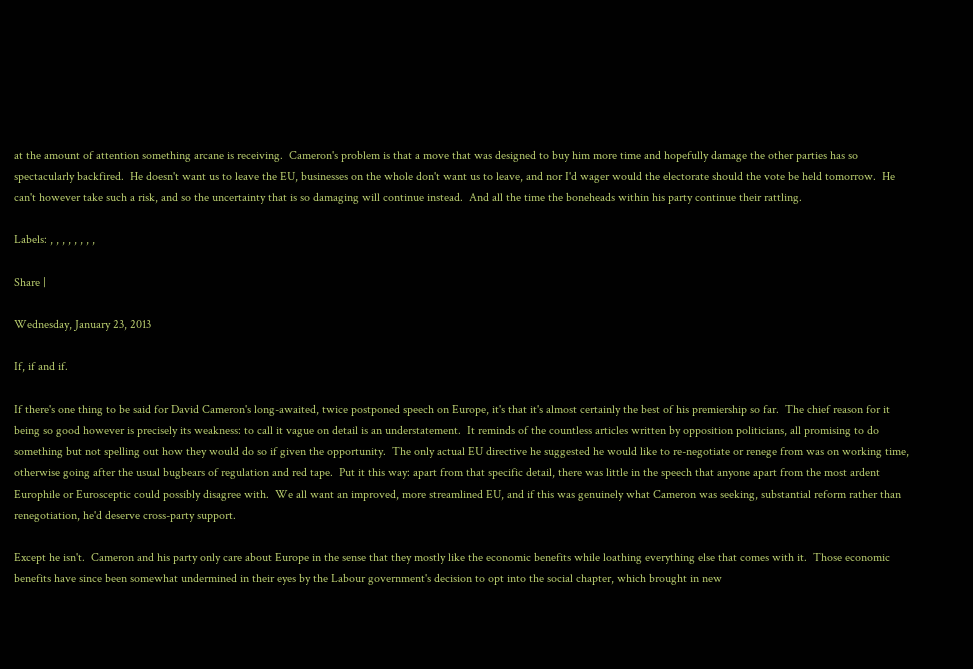at the amount of attention something arcane is receiving.  Cameron's problem is that a move that was designed to buy him more time and hopefully damage the other parties has so spectacularly backfired.  He doesn't want us to leave the EU, businesses on the whole don't want us to leave, and nor I'd wager would the electorate should the vote be held tomorrow.  He can't however take such a risk, and so the uncertainty that is so damaging will continue instead.  And all the time the boneheads within his party continue their rattling.

Labels: , , , , , , , ,

Share |

Wednesday, January 23, 2013

If, if and if.

If there's one thing to be said for David Cameron's long-awaited, twice postponed speech on Europe, it's that it's almost certainly the best of his premiership so far.  The chief reason for it being so good however is precisely its weakness: to call it vague on detail is an understatement.  It reminds of the countless articles written by opposition politicians, all promising to do something but not spelling out how they would do so if given the opportunity.  The only actual EU directive he suggested he would like to re-negotiate or renege from was on working time, otherwise going after the usual bugbears of regulation and red tape.  Put it this way: apart from that specific detail, there was little in the speech that anyone apart from the most ardent Europhile or Eurosceptic could possibly disagree with.  We all want an improved, more streamlined EU, and if this was genuinely what Cameron was seeking, substantial reform rather than renegotiation, he'd deserve cross-party support.

Except he isn't.  Cameron and his party only care about Europe in the sense that they mostly like the economic benefits while loathing everything else that comes with it.  Those economic benefits have since been somewhat undermined in their eyes by the Labour government's decision to opt into the social chapter, which brought in new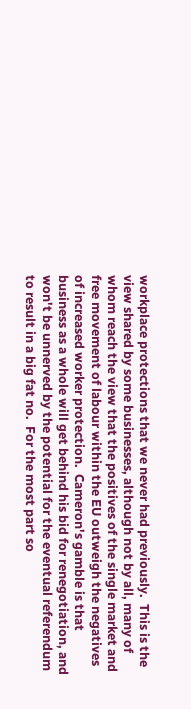workplace protections that we never had previously.  This is the view shared by some businesses, although not by all, many of whom reach the view that the positives of the single market and free movement of labour within the EU outweigh the negatives of increased worker protection.  Cameron's gamble is that business as a whole will get behind his bid for renegotiation, and won't be unnerved by the potential for the eventual referendum to result in a big fat no.  For the most part so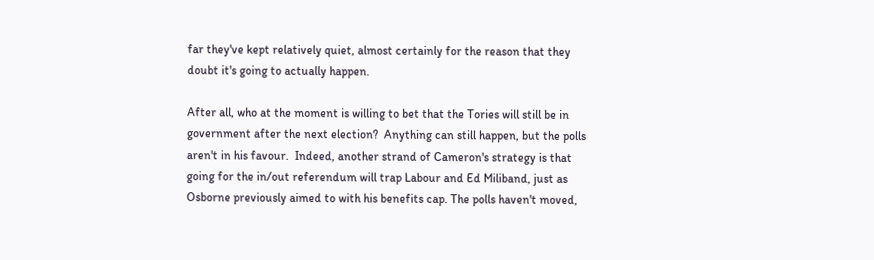far they've kept relatively quiet, almost certainly for the reason that they doubt it's going to actually happen.

After all, who at the moment is willing to bet that the Tories will still be in government after the next election?  Anything can still happen, but the polls aren't in his favour.  Indeed, another strand of Cameron's strategy is that going for the in/out referendum will trap Labour and Ed Miliband, just as Osborne previously aimed to with his benefits cap. The polls haven't moved,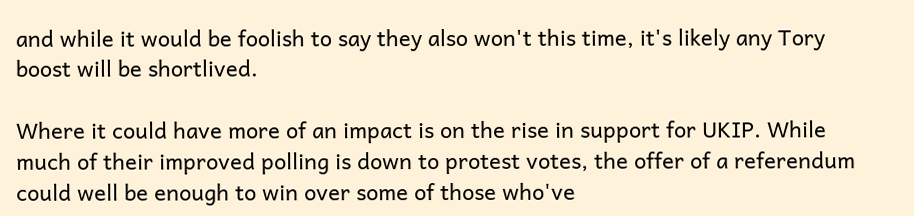and while it would be foolish to say they also won't this time, it's likely any Tory boost will be shortlived.

Where it could have more of an impact is on the rise in support for UKIP. While much of their improved polling is down to protest votes, the offer of a referendum could well be enough to win over some of those who've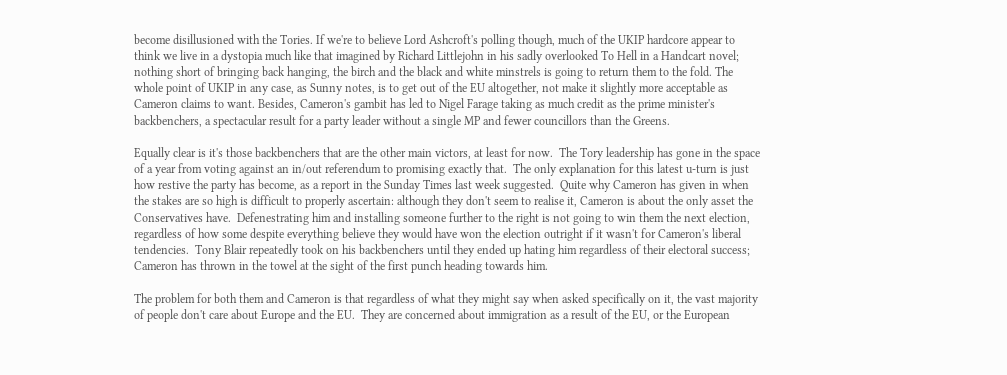become disillusioned with the Tories. If we're to believe Lord Ashcroft's polling though, much of the UKIP hardcore appear to think we live in a dystopia much like that imagined by Richard Littlejohn in his sadly overlooked To Hell in a Handcart novel; nothing short of bringing back hanging, the birch and the black and white minstrels is going to return them to the fold. The whole point of UKIP in any case, as Sunny notes, is to get out of the EU altogether, not make it slightly more acceptable as Cameron claims to want. Besides, Cameron's gambit has led to Nigel Farage taking as much credit as the prime minister's backbenchers, a spectacular result for a party leader without a single MP and fewer councillors than the Greens.

Equally clear is it's those backbenchers that are the other main victors, at least for now.  The Tory leadership has gone in the space of a year from voting against an in/out referendum to promising exactly that.  The only explanation for this latest u-turn is just how restive the party has become, as a report in the Sunday Times last week suggested.  Quite why Cameron has given in when the stakes are so high is difficult to properly ascertain: although they don't seem to realise it, Cameron is about the only asset the Conservatives have.  Defenestrating him and installing someone further to the right is not going to win them the next election, regardless of how some despite everything believe they would have won the election outright if it wasn't for Cameron's liberal tendencies.  Tony Blair repeatedly took on his backbenchers until they ended up hating him regardless of their electoral success; Cameron has thrown in the towel at the sight of the first punch heading towards him.

The problem for both them and Cameron is that regardless of what they might say when asked specifically on it, the vast majority of people don't care about Europe and the EU.  They are concerned about immigration as a result of the EU, or the European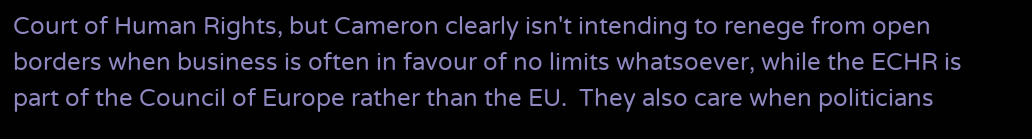Court of Human Rights, but Cameron clearly isn't intending to renege from open borders when business is often in favour of no limits whatsoever, while the ECHR is part of the Council of Europe rather than the EU.  They also care when politicians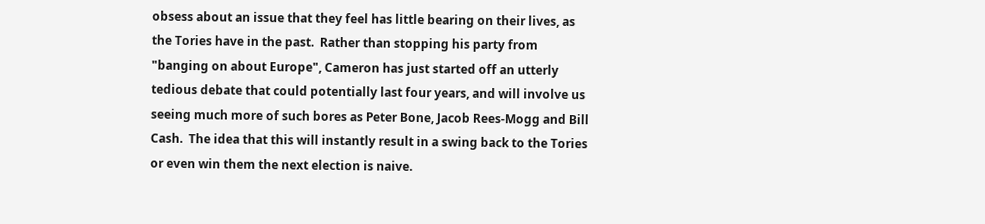obsess about an issue that they feel has little bearing on their lives, as the Tories have in the past.  Rather than stopping his party from "banging on about Europe", Cameron has just started off an utterly tedious debate that could potentially last four years, and will involve us seeing much more of such bores as Peter Bone, Jacob Rees-Mogg and Bill Cash.  The idea that this will instantly result in a swing back to the Tories or even win them the next election is naive.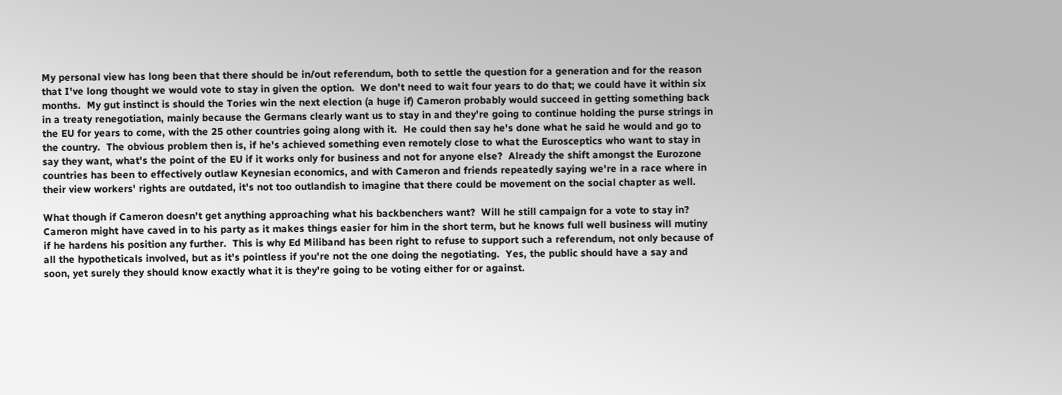My personal view has long been that there should be in/out referendum, both to settle the question for a generation and for the reason that I've long thought we would vote to stay in given the option.  We don't need to wait four years to do that; we could have it within six months.  My gut instinct is should the Tories win the next election (a huge if) Cameron probably would succeed in getting something back in a treaty renegotiation, mainly because the Germans clearly want us to stay in and they're going to continue holding the purse strings in the EU for years to come, with the 25 other countries going along with it.  He could then say he's done what he said he would and go to the country.  The obvious problem then is, if he's achieved something even remotely close to what the Eurosceptics who want to stay in say they want, what's the point of the EU if it works only for business and not for anyone else?  Already the shift amongst the Eurozone countries has been to effectively outlaw Keynesian economics, and with Cameron and friends repeatedly saying we're in a race where in their view workers' rights are outdated, it's not too outlandish to imagine that there could be movement on the social chapter as well.

What though if Cameron doesn't get anything approaching what his backbenchers want?  Will he still campaign for a vote to stay in?  Cameron might have caved in to his party as it makes things easier for him in the short term, but he knows full well business will mutiny if he hardens his position any further.  This is why Ed Miliband has been right to refuse to support such a referendum, not only because of all the hypotheticals involved, but as it's pointless if you're not the one doing the negotiating.  Yes, the public should have a say and soon, yet surely they should know exactly what it is they're going to be voting either for or against.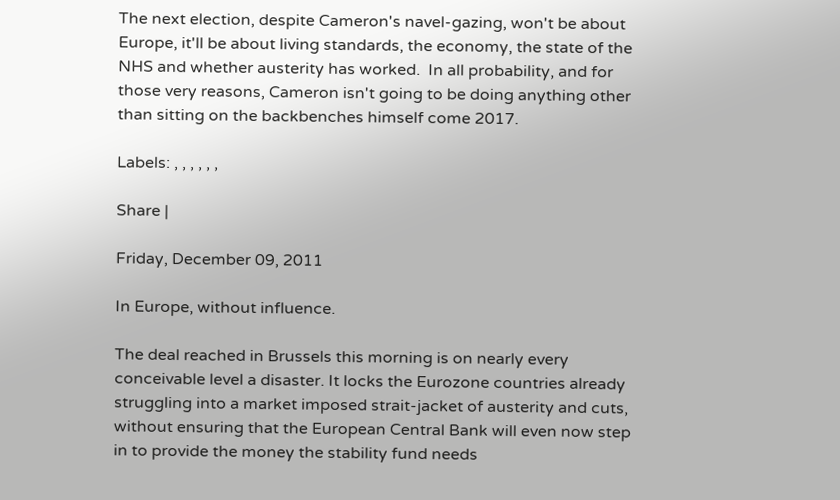The next election, despite Cameron's navel-gazing, won't be about Europe, it'll be about living standards, the economy, the state of the NHS and whether austerity has worked.  In all probability, and for those very reasons, Cameron isn't going to be doing anything other than sitting on the backbenches himself come 2017.

Labels: , , , , , ,

Share |

Friday, December 09, 2011

In Europe, without influence.

The deal reached in Brussels this morning is on nearly every conceivable level a disaster. It locks the Eurozone countries already struggling into a market imposed strait-jacket of austerity and cuts, without ensuring that the European Central Bank will even now step in to provide the money the stability fund needs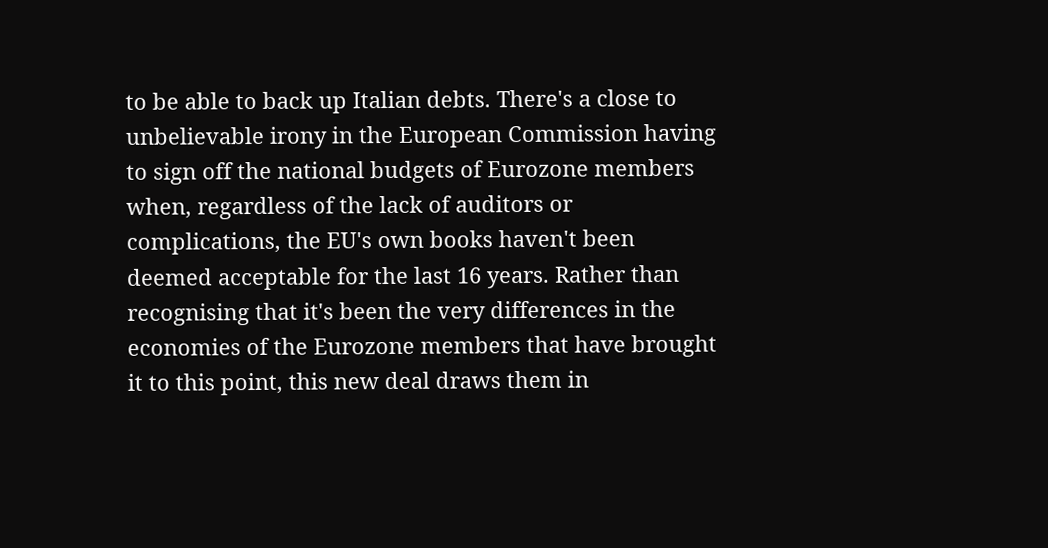to be able to back up Italian debts. There's a close to unbelievable irony in the European Commission having to sign off the national budgets of Eurozone members when, regardless of the lack of auditors or complications, the EU's own books haven't been deemed acceptable for the last 16 years. Rather than recognising that it's been the very differences in the economies of the Eurozone members that have brought it to this point, this new deal draws them in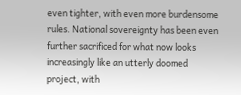even tighter, with even more burdensome rules. National sovereignty has been even further sacrificed for what now looks increasingly like an utterly doomed project, with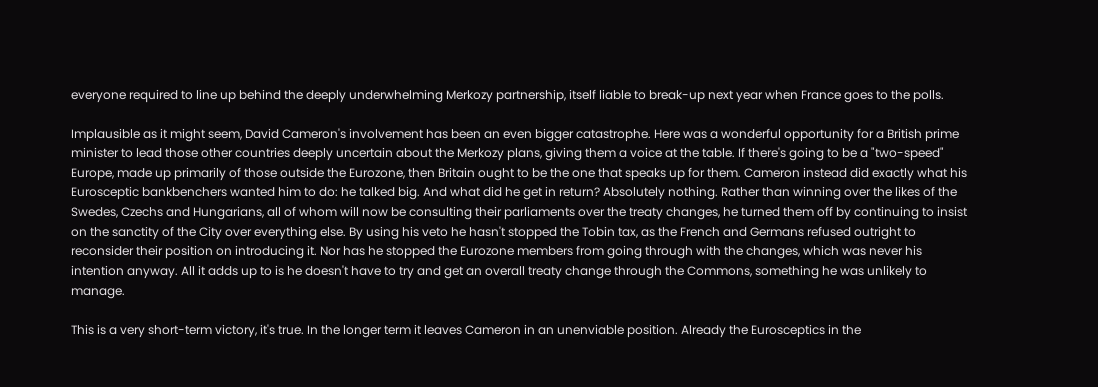everyone required to line up behind the deeply underwhelming Merkozy partnership, itself liable to break-up next year when France goes to the polls.

Implausible as it might seem, David Cameron's involvement has been an even bigger catastrophe. Here was a wonderful opportunity for a British prime minister to lead those other countries deeply uncertain about the Merkozy plans, giving them a voice at the table. If there's going to be a "two-speed" Europe, made up primarily of those outside the Eurozone, then Britain ought to be the one that speaks up for them. Cameron instead did exactly what his Eurosceptic bankbenchers wanted him to do: he talked big. And what did he get in return? Absolutely nothing. Rather than winning over the likes of the Swedes, Czechs and Hungarians, all of whom will now be consulting their parliaments over the treaty changes, he turned them off by continuing to insist on the sanctity of the City over everything else. By using his veto he hasn't stopped the Tobin tax, as the French and Germans refused outright to reconsider their position on introducing it. Nor has he stopped the Eurozone members from going through with the changes, which was never his intention anyway. All it adds up to is he doesn't have to try and get an overall treaty change through the Commons, something he was unlikely to manage.

This is a very short-term victory, it's true. In the longer term it leaves Cameron in an unenviable position. Already the Eurosceptics in the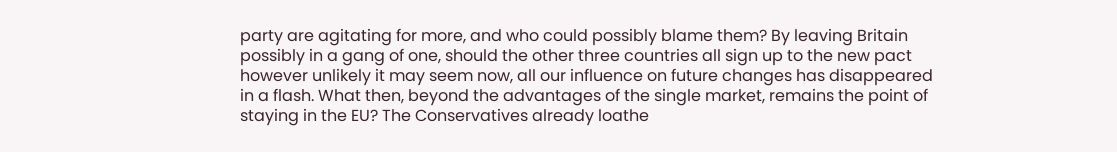party are agitating for more, and who could possibly blame them? By leaving Britain possibly in a gang of one, should the other three countries all sign up to the new pact however unlikely it may seem now, all our influence on future changes has disappeared in a flash. What then, beyond the advantages of the single market, remains the point of staying in the EU? The Conservatives already loathe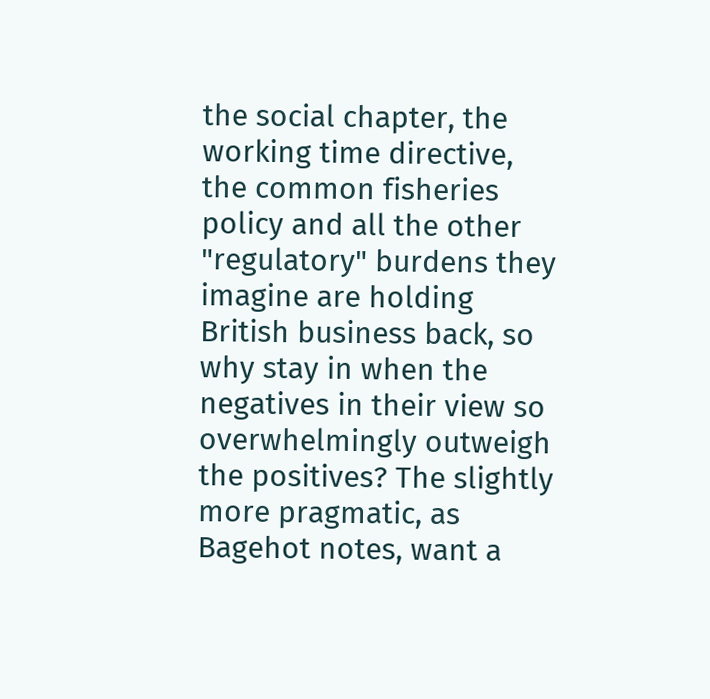the social chapter, the working time directive, the common fisheries policy and all the other "regulatory" burdens they imagine are holding British business back, so why stay in when the negatives in their view so overwhelmingly outweigh the positives? The slightly more pragmatic, as Bagehot notes, want a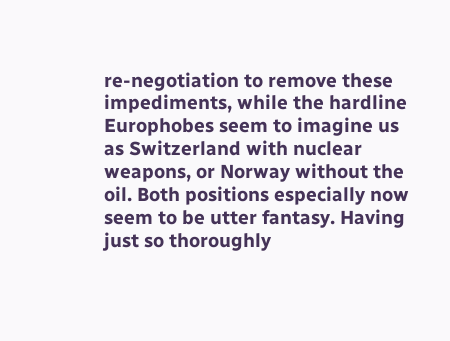re-negotiation to remove these impediments, while the hardline Europhobes seem to imagine us as Switzerland with nuclear weapons, or Norway without the oil. Both positions especially now seem to be utter fantasy. Having just so thoroughly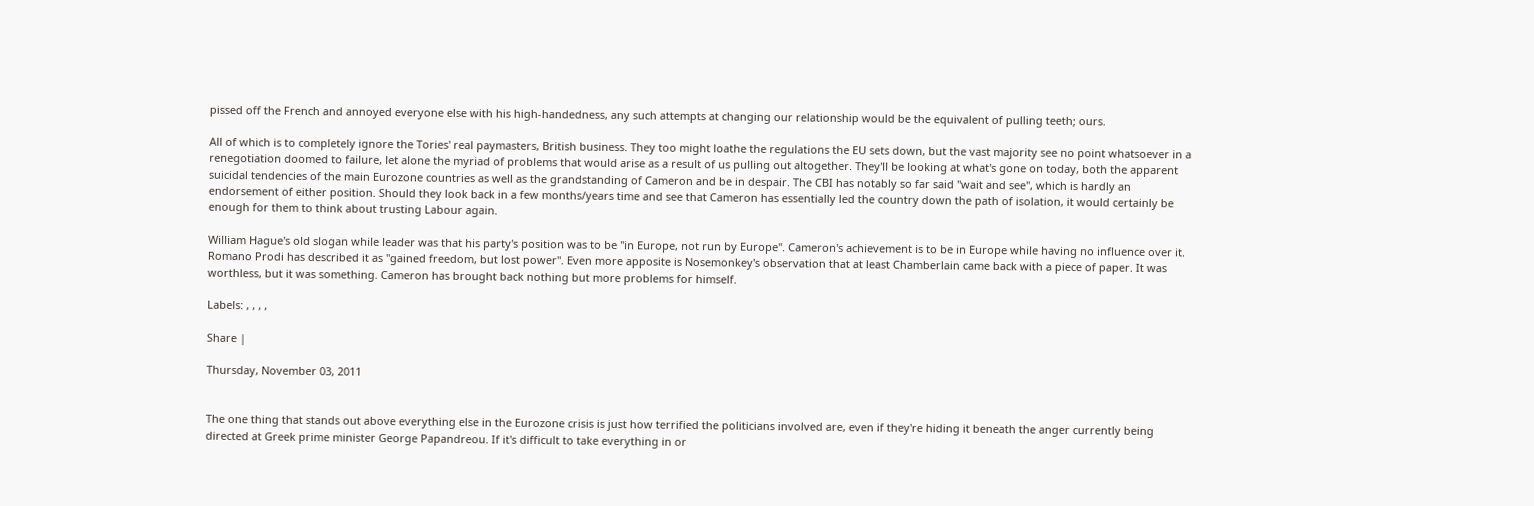pissed off the French and annoyed everyone else with his high-handedness, any such attempts at changing our relationship would be the equivalent of pulling teeth; ours.

All of which is to completely ignore the Tories' real paymasters, British business. They too might loathe the regulations the EU sets down, but the vast majority see no point whatsoever in a renegotiation doomed to failure, let alone the myriad of problems that would arise as a result of us pulling out altogether. They'll be looking at what's gone on today, both the apparent suicidal tendencies of the main Eurozone countries as well as the grandstanding of Cameron and be in despair. The CBI has notably so far said "wait and see", which is hardly an endorsement of either position. Should they look back in a few months/years time and see that Cameron has essentially led the country down the path of isolation, it would certainly be enough for them to think about trusting Labour again.

William Hague's old slogan while leader was that his party's position was to be "in Europe, not run by Europe". Cameron's achievement is to be in Europe while having no influence over it. Romano Prodi has described it as "gained freedom, but lost power". Even more apposite is Nosemonkey's observation that at least Chamberlain came back with a piece of paper. It was worthless, but it was something. Cameron has brought back nothing but more problems for himself.

Labels: , , , ,

Share |

Thursday, November 03, 2011


The one thing that stands out above everything else in the Eurozone crisis is just how terrified the politicians involved are, even if they're hiding it beneath the anger currently being directed at Greek prime minister George Papandreou. If it's difficult to take everything in or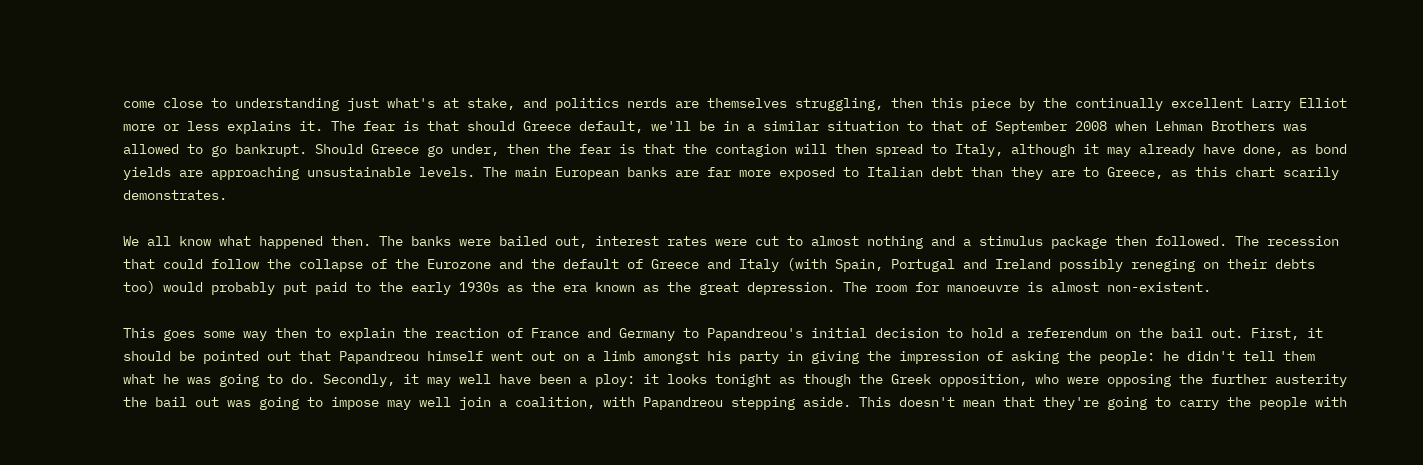come close to understanding just what's at stake, and politics nerds are themselves struggling, then this piece by the continually excellent Larry Elliot more or less explains it. The fear is that should Greece default, we'll be in a similar situation to that of September 2008 when Lehman Brothers was allowed to go bankrupt. Should Greece go under, then the fear is that the contagion will then spread to Italy, although it may already have done, as bond yields are approaching unsustainable levels. The main European banks are far more exposed to Italian debt than they are to Greece, as this chart scarily demonstrates.

We all know what happened then. The banks were bailed out, interest rates were cut to almost nothing and a stimulus package then followed. The recession that could follow the collapse of the Eurozone and the default of Greece and Italy (with Spain, Portugal and Ireland possibly reneging on their debts too) would probably put paid to the early 1930s as the era known as the great depression. The room for manoeuvre is almost non-existent.

This goes some way then to explain the reaction of France and Germany to Papandreou's initial decision to hold a referendum on the bail out. First, it should be pointed out that Papandreou himself went out on a limb amongst his party in giving the impression of asking the people: he didn't tell them what he was going to do. Secondly, it may well have been a ploy: it looks tonight as though the Greek opposition, who were opposing the further austerity the bail out was going to impose may well join a coalition, with Papandreou stepping aside. This doesn't mean that they're going to carry the people with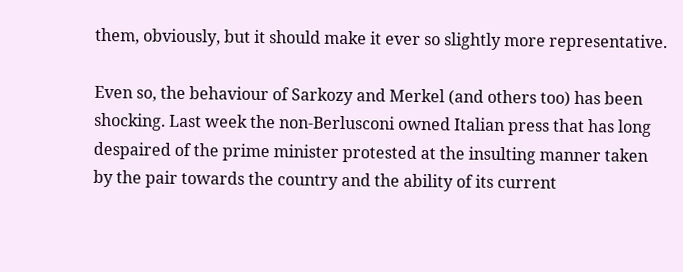them, obviously, but it should make it ever so slightly more representative.

Even so, the behaviour of Sarkozy and Merkel (and others too) has been shocking. Last week the non-Berlusconi owned Italian press that has long despaired of the prime minister protested at the insulting manner taken by the pair towards the country and the ability of its current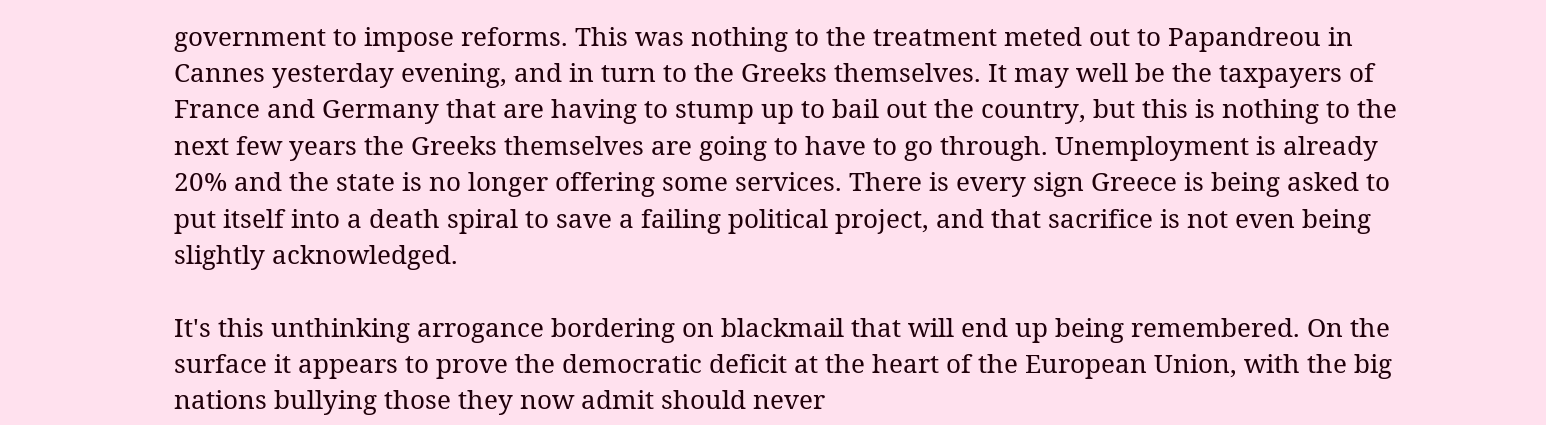government to impose reforms. This was nothing to the treatment meted out to Papandreou in Cannes yesterday evening, and in turn to the Greeks themselves. It may well be the taxpayers of France and Germany that are having to stump up to bail out the country, but this is nothing to the next few years the Greeks themselves are going to have to go through. Unemployment is already 20% and the state is no longer offering some services. There is every sign Greece is being asked to put itself into a death spiral to save a failing political project, and that sacrifice is not even being slightly acknowledged.

It's this unthinking arrogance bordering on blackmail that will end up being remembered. On the surface it appears to prove the democratic deficit at the heart of the European Union, with the big nations bullying those they now admit should never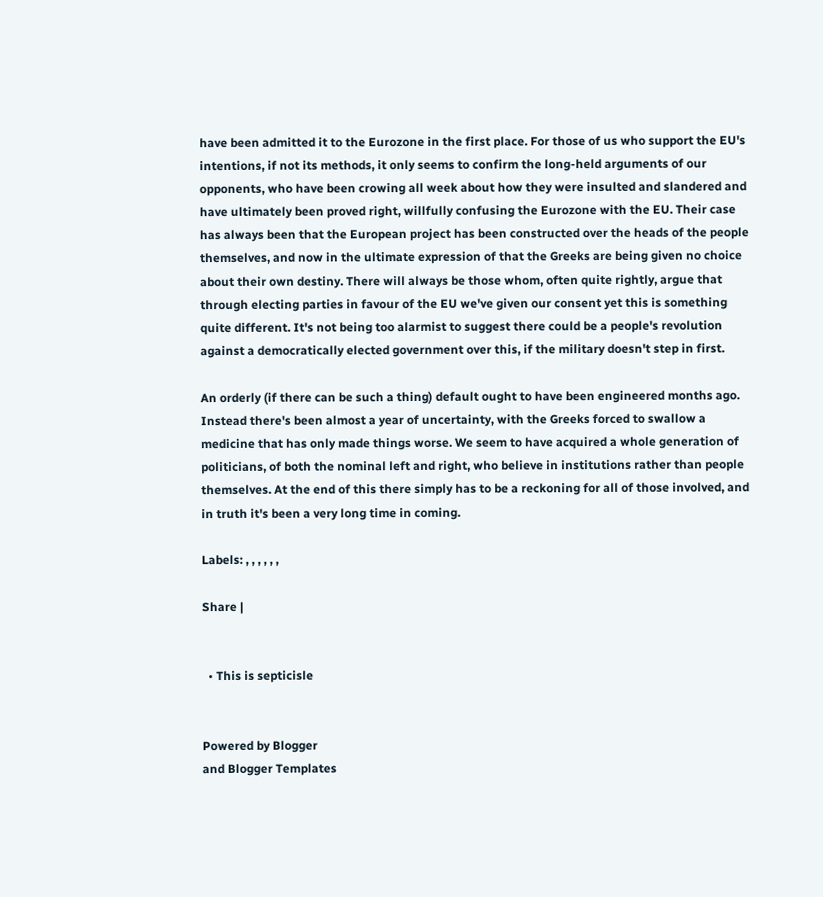have been admitted it to the Eurozone in the first place. For those of us who support the EU's intentions, if not its methods, it only seems to confirm the long-held arguments of our opponents, who have been crowing all week about how they were insulted and slandered and have ultimately been proved right, willfully confusing the Eurozone with the EU. Their case has always been that the European project has been constructed over the heads of the people themselves, and now in the ultimate expression of that the Greeks are being given no choice about their own destiny. There will always be those whom, often quite rightly, argue that through electing parties in favour of the EU we've given our consent yet this is something quite different. It's not being too alarmist to suggest there could be a people's revolution against a democratically elected government over this, if the military doesn't step in first.

An orderly (if there can be such a thing) default ought to have been engineered months ago. Instead there's been almost a year of uncertainty, with the Greeks forced to swallow a medicine that has only made things worse. We seem to have acquired a whole generation of politicians, of both the nominal left and right, who believe in institutions rather than people themselves. At the end of this there simply has to be a reckoning for all of those involved, and in truth it's been a very long time in coming.

Labels: , , , , , ,

Share |


  • This is septicisle


Powered by Blogger
and Blogger Templates